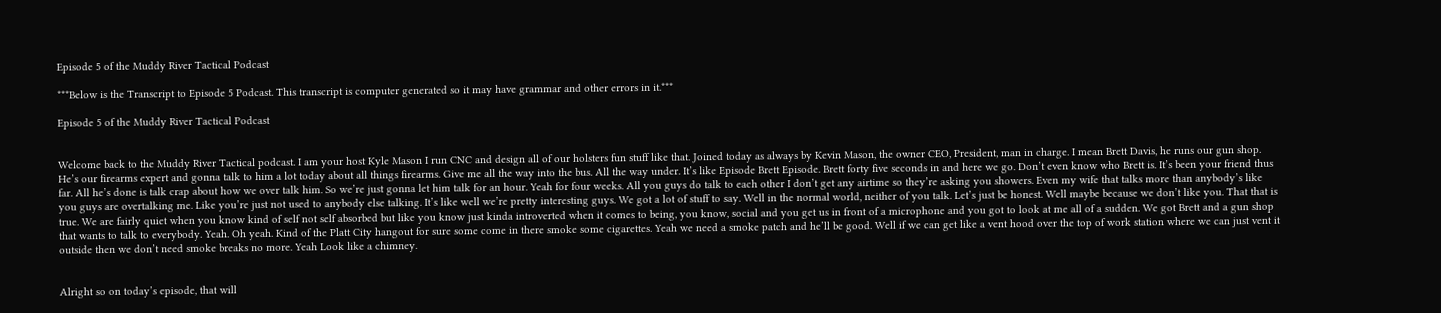Episode 5 of the Muddy River Tactical Podcast

***Below is the Transcript to Episode 5 Podcast. This transcript is computer generated so it may have grammar and other errors in it.***

Episode 5 of the Muddy River Tactical Podcast


Welcome back to the Muddy River Tactical podcast. I am your host Kyle Mason I run CNC and design all of our holsters fun stuff like that. Joined today as always by Kevin Mason, the owner CEO, President, man in charge. I mean Brett Davis, he runs our gun shop. He’s our firearms expert and gonna talk to him a lot today about all things firearms. Give me all the way into the bus. All the way under. It’s like Episode Brett Episode. Brett forty five seconds in and here we go. Don’t even know who Brett is. It’s been your friend thus far. All he’s done is talk crap about how we over talk him. So we’re just gonna let him talk for an hour. Yeah for four weeks. All you guys do talk to each other I don’t get any airtime so they’re asking you showers. Even my wife that talks more than anybody’s like you guys are overtalking me. Like you’re just not used to anybody else talking. It’s like well we’re pretty interesting guys. We got a lot of stuff to say. Well in the normal world, neither of you talk. Let’s just be honest. Well maybe because we don’t like you. That that is true. We are fairly quiet when you know kind of self not self absorbed but like you know just kinda introverted when it comes to being, you know, social and you get us in front of a microphone and you got to look at me all of a sudden. We got Brett and a gun shop that wants to talk to everybody. Yeah. Oh yeah. Kind of the Platt City hangout for sure some come in there smoke some cigarettes. Yeah we need a smoke patch and he’ll be good. Well if we can get like a vent hood over the top of work station where we can just vent it outside then we don’t need smoke breaks no more. Yeah Look like a chimney.


Alright so on today’s episode, that will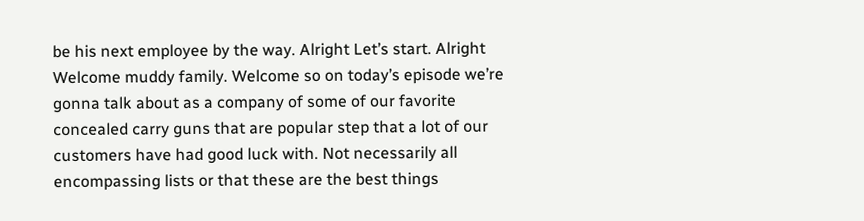be his next employee by the way. Alright Let’s start. Alright Welcome muddy family. Welcome so on today’s episode we’re gonna talk about as a company of some of our favorite concealed carry guns that are popular step that a lot of our customers have had good luck with. Not necessarily all encompassing lists or that these are the best things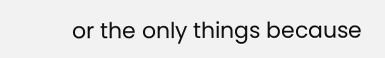or the only things because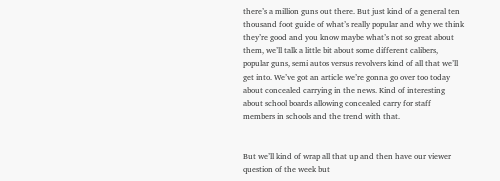there’s a million guns out there. But just kind of a general ten thousand foot guide of what’s really popular and why we think they’re good and you know maybe what’s not so great about them, we’ll talk a little bit about some different calibers, popular guns, semi autos versus revolvers kind of all that we’ll get into. We’ve got an article we’re gonna go over too today about concealed carrying in the news. Kind of interesting about school boards allowing concealed carry for staff members in schools and the trend with that.


But we’ll kind of wrap all that up and then have our viewer question of the week but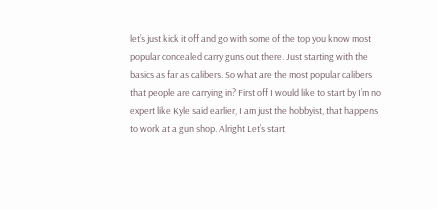let’s just kick it off and go with some of the top you know most popular concealed carry guns out there. Just starting with the basics as far as calibers. So what are the most popular calibers that people are carrying in? First off I would like to start by I’m no expert like Kyle said earlier, I am just the hobbyist, that happens to work at a gun shop. Alright Let’s start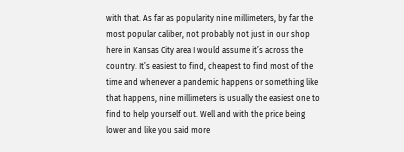with that. As far as popularity nine millimeters, by far the most popular caliber, not probably not just in our shop here in Kansas City area I would assume it’s across the country. It’s easiest to find, cheapest to find most of the time and whenever a pandemic happens or something like that happens, nine millimeters is usually the easiest one to find to help yourself out. Well and with the price being lower and like you said more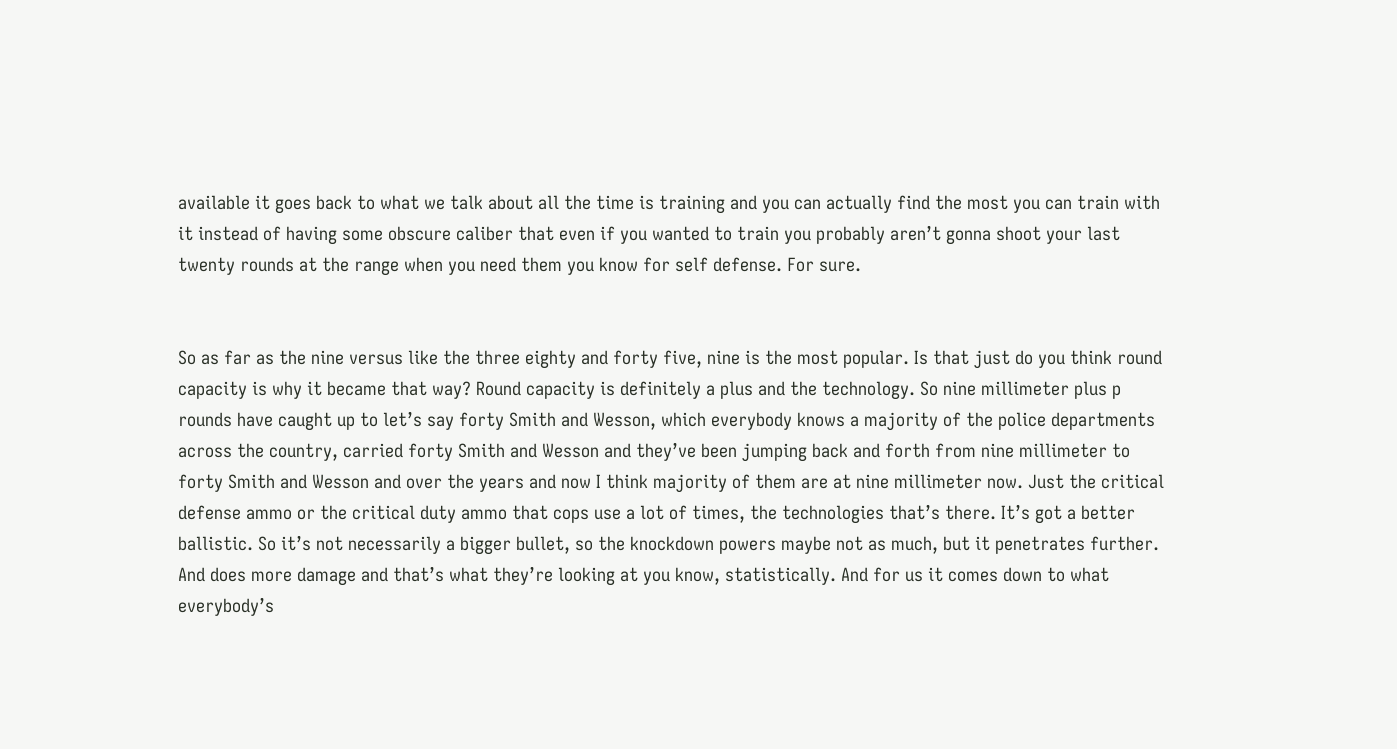available it goes back to what we talk about all the time is training and you can actually find the most you can train with it instead of having some obscure caliber that even if you wanted to train you probably aren’t gonna shoot your last twenty rounds at the range when you need them you know for self defense. For sure.


So as far as the nine versus like the three eighty and forty five, nine is the most popular. Is that just do you think round capacity is why it became that way? Round capacity is definitely a plus and the technology. So nine millimeter plus p rounds have caught up to let’s say forty Smith and Wesson, which everybody knows a majority of the police departments across the country, carried forty Smith and Wesson and they’ve been jumping back and forth from nine millimeter to forty Smith and Wesson and over the years and now I think majority of them are at nine millimeter now. Just the critical defense ammo or the critical duty ammo that cops use a lot of times, the technologies that’s there. It’s got a better ballistic. So it’s not necessarily a bigger bullet, so the knockdown powers maybe not as much, but it penetrates further. And does more damage and that’s what they’re looking at you know, statistically. And for us it comes down to what everybody’s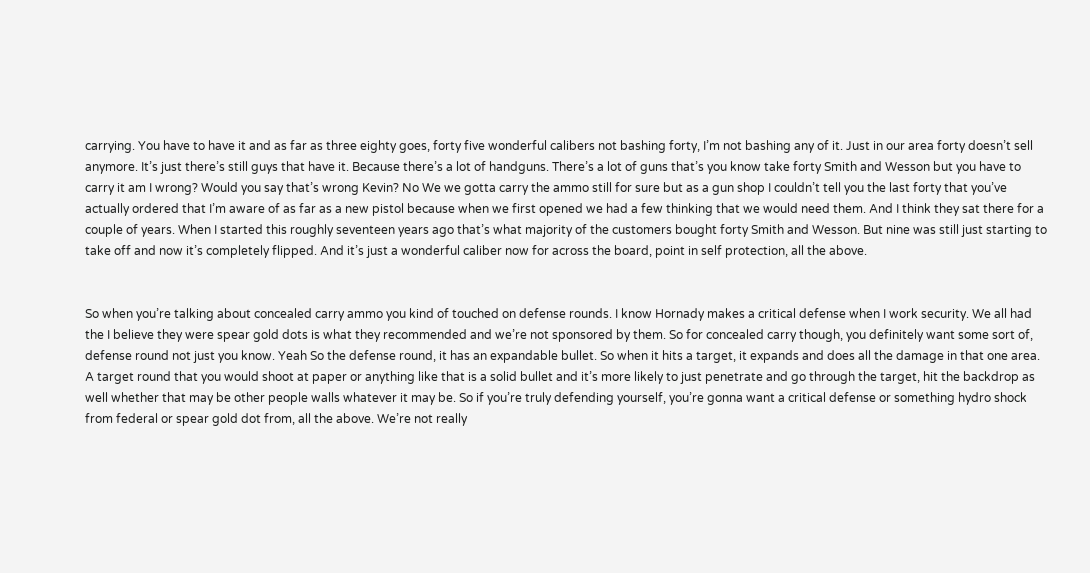carrying. You have to have it and as far as three eighty goes, forty five wonderful calibers not bashing forty, I’m not bashing any of it. Just in our area forty doesn’t sell anymore. It’s just there’s still guys that have it. Because there’s a lot of handguns. There’s a lot of guns that’s you know take forty Smith and Wesson but you have to carry it am I wrong? Would you say that’s wrong Kevin? No We we gotta carry the ammo still for sure but as a gun shop I couldn’t tell you the last forty that you’ve actually ordered that I’m aware of as far as a new pistol because when we first opened we had a few thinking that we would need them. And I think they sat there for a couple of years. When I started this roughly seventeen years ago that’s what majority of the customers bought forty Smith and Wesson. But nine was still just starting to take off and now it’s completely flipped. And it’s just a wonderful caliber now for across the board, point in self protection, all the above.


So when you’re talking about concealed carry ammo you kind of touched on defense rounds. I know Hornady makes a critical defense when I work security. We all had the I believe they were spear gold dots is what they recommended and we’re not sponsored by them. So for concealed carry though, you definitely want some sort of, defense round not just you know. Yeah So the defense round, it has an expandable bullet. So when it hits a target, it expands and does all the damage in that one area. A target round that you would shoot at paper or anything like that is a solid bullet and it’s more likely to just penetrate and go through the target, hit the backdrop as well whether that may be other people walls whatever it may be. So if you’re truly defending yourself, you’re gonna want a critical defense or something hydro shock from federal or spear gold dot from, all the above. We’re not really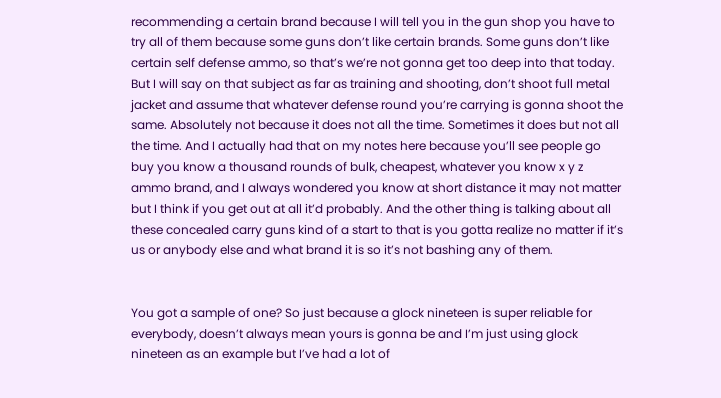recommending a certain brand because I will tell you in the gun shop you have to try all of them because some guns don’t like certain brands. Some guns don’t like certain self defense ammo, so that’s we’re not gonna get too deep into that today. But I will say on that subject as far as training and shooting, don’t shoot full metal jacket and assume that whatever defense round you’re carrying is gonna shoot the same. Absolutely not because it does not all the time. Sometimes it does but not all the time. And I actually had that on my notes here because you’ll see people go buy you know a thousand rounds of bulk, cheapest, whatever you know x y z ammo brand, and I always wondered you know at short distance it may not matter but I think if you get out at all it’d probably. And the other thing is talking about all these concealed carry guns kind of a start to that is you gotta realize no matter if it’s us or anybody else and what brand it is so it’s not bashing any of them.


You got a sample of one? So just because a glock nineteen is super reliable for everybody, doesn’t always mean yours is gonna be and I’m just using glock nineteen as an example but I’ve had a lot of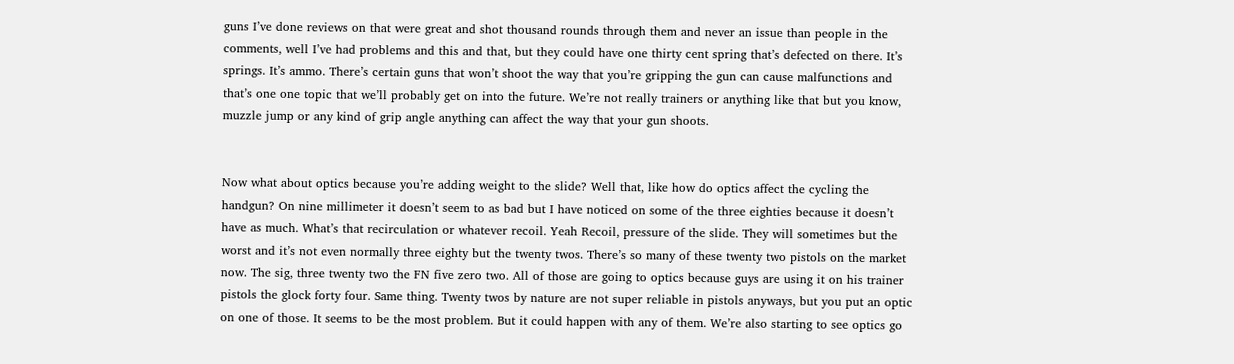guns I’ve done reviews on that were great and shot thousand rounds through them and never an issue than people in the comments, well I’ve had problems and this and that, but they could have one thirty cent spring that’s defected on there. It’s springs. It’s ammo. There’s certain guns that won’t shoot the way that you’re gripping the gun can cause malfunctions and that’s one one topic that we’ll probably get on into the future. We’re not really trainers or anything like that but you know, muzzle jump or any kind of grip angle anything can affect the way that your gun shoots.


Now what about optics because you’re adding weight to the slide? Well that, like how do optics affect the cycling the handgun? On nine millimeter it doesn’t seem to as bad but I have noticed on some of the three eighties because it doesn’t have as much. What’s that recirculation or whatever recoil. Yeah Recoil, pressure of the slide. They will sometimes but the worst and it’s not even normally three eighty but the twenty twos. There’s so many of these twenty two pistols on the market now. The sig, three twenty two the FN five zero two. All of those are going to optics because guys are using it on his trainer pistols the glock forty four. Same thing. Twenty twos by nature are not super reliable in pistols anyways, but you put an optic on one of those. It seems to be the most problem. But it could happen with any of them. We’re also starting to see optics go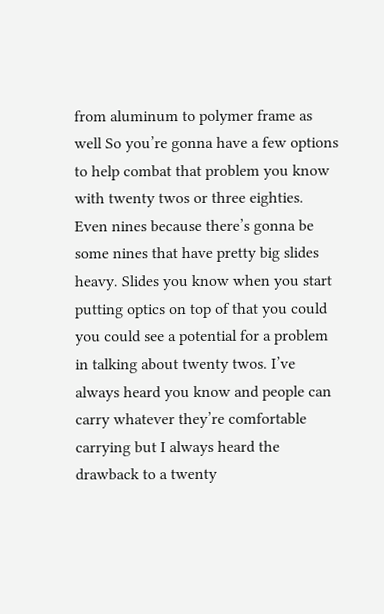from aluminum to polymer frame as well So you’re gonna have a few options to help combat that problem you know with twenty twos or three eighties. Even nines because there’s gonna be some nines that have pretty big slides heavy. Slides you know when you start putting optics on top of that you could you could see a potential for a problem in talking about twenty twos. I’ve always heard you know and people can carry whatever they’re comfortable carrying but I always heard the drawback to a twenty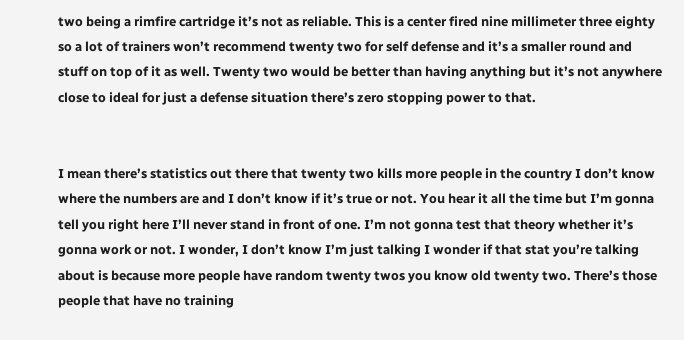two being a rimfire cartridge it’s not as reliable. This is a center fired nine millimeter three eighty so a lot of trainers won’t recommend twenty two for self defense and it’s a smaller round and stuff on top of it as well. Twenty two would be better than having anything but it’s not anywhere close to ideal for just a defense situation there’s zero stopping power to that.


I mean there’s statistics out there that twenty two kills more people in the country I don’t know where the numbers are and I don’t know if it’s true or not. You hear it all the time but I’m gonna tell you right here I’ll never stand in front of one. I’m not gonna test that theory whether it’s gonna work or not. I wonder, I don’t know I’m just talking I wonder if that stat you’re talking about is because more people have random twenty twos you know old twenty two. There’s those people that have no training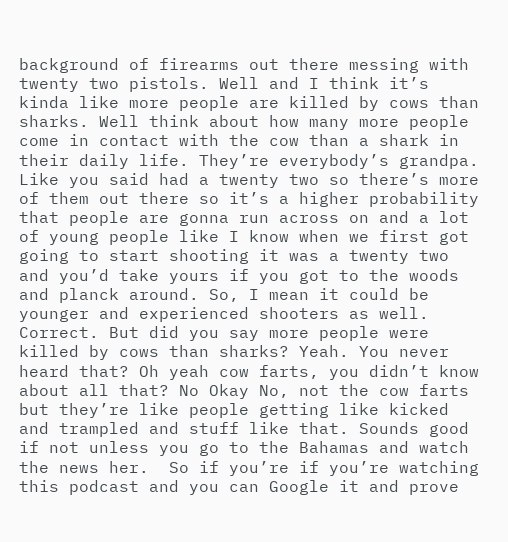background of firearms out there messing with twenty two pistols. Well and I think it’s kinda like more people are killed by cows than sharks. Well think about how many more people come in contact with the cow than a shark in their daily life. They’re everybody’s grandpa. Like you said had a twenty two so there’s more of them out there so it’s a higher probability that people are gonna run across on and a lot of young people like I know when we first got going to start shooting it was a twenty two and you’d take yours if you got to the woods and planck around. So, I mean it could be younger and experienced shooters as well. Correct. But did you say more people were killed by cows than sharks? Yeah. You never heard that? Oh yeah cow farts, you didn’t know about all that? No Okay No, not the cow farts but they’re like people getting like kicked and trampled and stuff like that. Sounds good if not unless you go to the Bahamas and watch the news her.  So if you’re if you’re watching this podcast and you can Google it and prove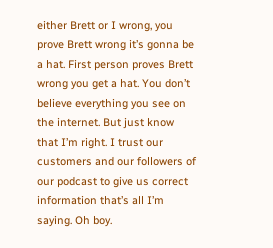either Brett or I wrong, you prove Brett wrong it’s gonna be a hat. First person proves Brett wrong you get a hat. You don’t believe everything you see on the internet. But just know that I’m right. I trust our customers and our followers of our podcast to give us correct information that’s all I’m saying. Oh boy.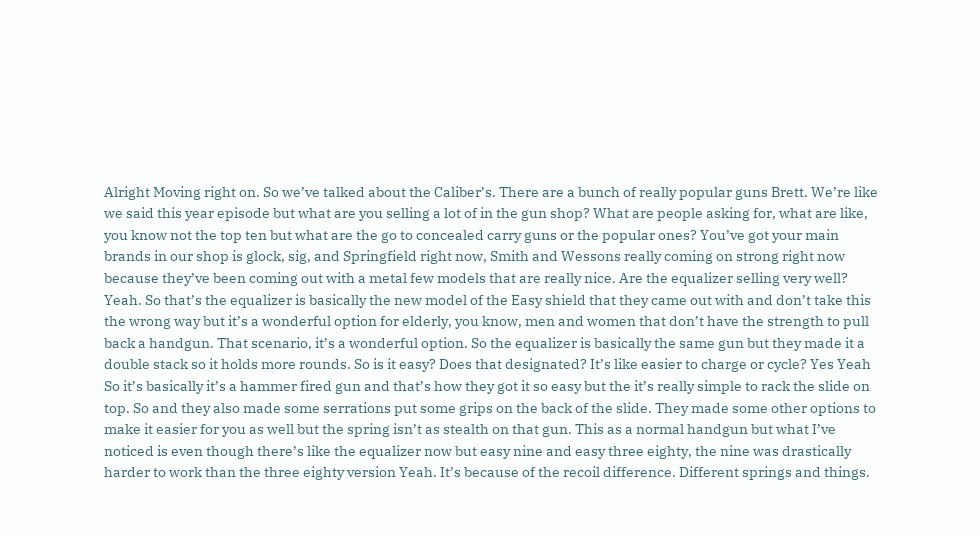Alright Moving right on. So we’ve talked about the Caliber’s. There are a bunch of really popular guns Brett. We’re like we said this year episode but what are you selling a lot of in the gun shop? What are people asking for, what are like, you know not the top ten but what are the go to concealed carry guns or the popular ones? You’ve got your main brands in our shop is glock, sig, and Springfield right now, Smith and Wessons really coming on strong right now because they’ve been coming out with a metal few models that are really nice. Are the equalizer selling very well? Yeah. So that’s the equalizer is basically the new model of the Easy shield that they came out with and don’t take this the wrong way but it’s a wonderful option for elderly, you know, men and women that don’t have the strength to pull back a handgun. That scenario, it’s a wonderful option. So the equalizer is basically the same gun but they made it a double stack so it holds more rounds. So is it easy? Does that designated? It’s like easier to charge or cycle? Yes Yeah So it’s basically it’s a hammer fired gun and that’s how they got it so easy but the it’s really simple to rack the slide on top. So and they also made some serrations put some grips on the back of the slide. They made some other options to make it easier for you as well but the spring isn’t as stealth on that gun. This as a normal handgun but what I’ve noticed is even though there’s like the equalizer now but easy nine and easy three eighty, the nine was drastically harder to work than the three eighty version Yeah. It’s because of the recoil difference. Different springs and things.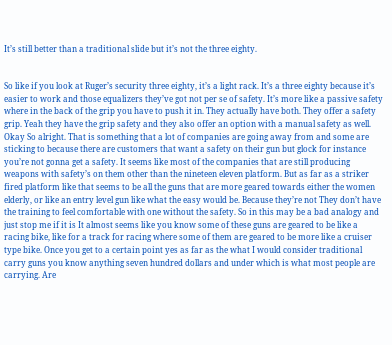It’s still better than a traditional slide but it’s not the three eighty.


So like if you look at Ruger’s security three eighty, it’s a light rack. It’s a three eighty because it’s easier to work and those equalizers they’ve got not per se of safety. It’s more like a passive safety where in the back of the grip you have to push it in. They actually have both. They offer a safety grip. Yeah they have the grip safety and they also offer an option with a manual safety as well. Okay So alright. That is something that a lot of companies are going away from and some are sticking to because there are customers that want a safety on their gun but glock for instance you’re not gonna get a safety. It seems like most of the companies that are still producing weapons with safety’s on them other than the nineteen eleven platform. But as far as a striker fired platform like that seems to be all the guns that are more geared towards either the women elderly, or like an entry level gun like what the easy would be. Because they’re not They don’t have the training to feel comfortable with one without the safety. So in this may be a bad analogy and just stop me if it is It almost seems like you know some of these guns are geared to be like a racing bike, like for a track for racing where some of them are geared to be more like a cruiser type bike. Once you get to a certain point yes as far as the what I would consider traditional carry guns you know anything seven hundred dollars and under which is what most people are carrying. Are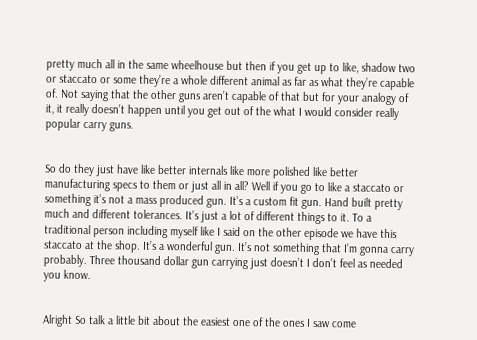pretty much all in the same wheelhouse but then if you get up to like, shadow two or staccato or some they’re a whole different animal as far as what they’re capable of. Not saying that the other guns aren’t capable of that but for your analogy of it, it really doesn’t happen until you get out of the what I would consider really popular carry guns.


So do they just have like better internals like more polished like better manufacturing specs to them or just all in all? Well if you go to like a staccato or something it’s not a mass produced gun. It’s a custom fit gun. Hand built pretty much and different tolerances. It’s just a lot of different things to it. To a traditional person including myself like I said on the other episode we have this staccato at the shop. It’s a wonderful gun. It’s not something that I’m gonna carry probably. Three thousand dollar gun carrying just doesn’t I don’t feel as needed you know.


Alright So talk a little bit about the easiest one of the ones I saw come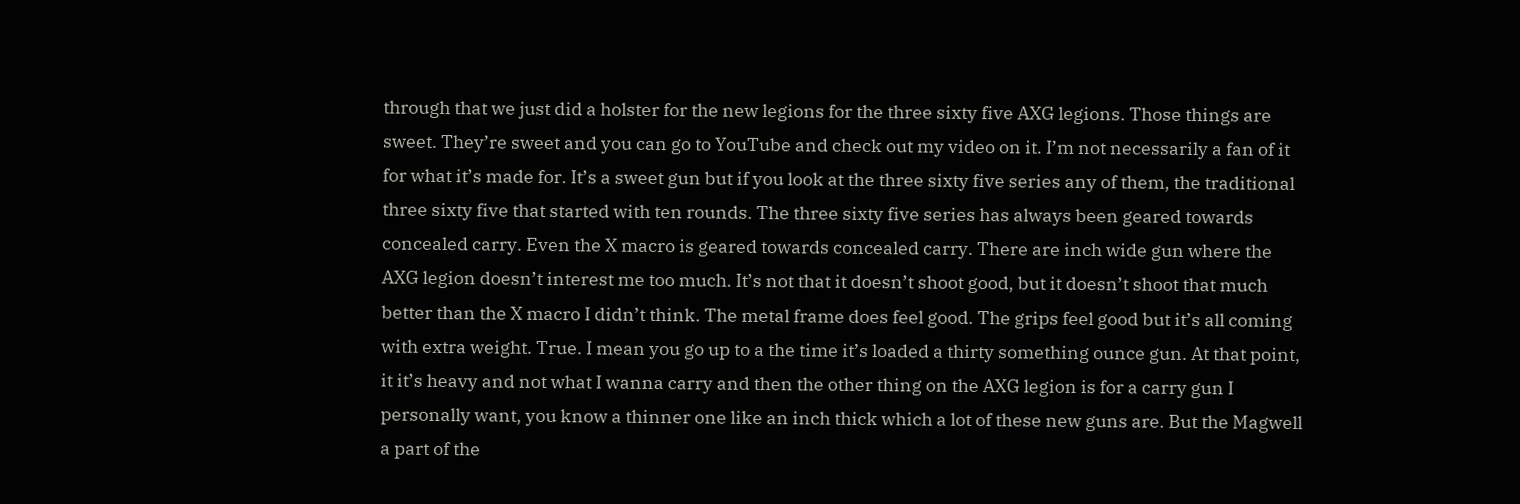through that we just did a holster for the new legions for the three sixty five AXG legions. Those things are sweet. They’re sweet and you can go to YouTube and check out my video on it. I’m not necessarily a fan of it for what it’s made for. It’s a sweet gun but if you look at the three sixty five series any of them, the traditional three sixty five that started with ten rounds. The three sixty five series has always been geared towards concealed carry. Even the X macro is geared towards concealed carry. There are inch wide gun where the AXG legion doesn’t interest me too much. It’s not that it doesn’t shoot good, but it doesn’t shoot that much better than the X macro I didn’t think. The metal frame does feel good. The grips feel good but it’s all coming with extra weight. True. I mean you go up to a the time it’s loaded a thirty something ounce gun. At that point, it it’s heavy and not what I wanna carry and then the other thing on the AXG legion is for a carry gun I personally want, you know a thinner one like an inch thick which a lot of these new guns are. But the Magwell a part of the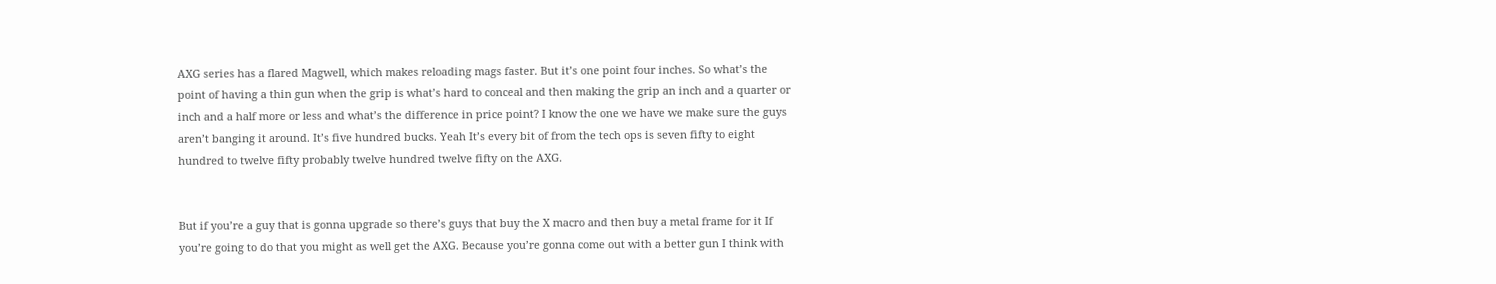AXG series has a flared Magwell, which makes reloading mags faster. But it’s one point four inches. So what’s the point of having a thin gun when the grip is what’s hard to conceal and then making the grip an inch and a quarter or inch and a half more or less and what’s the difference in price point? I know the one we have we make sure the guys aren’t banging it around. It’s five hundred bucks. Yeah It’s every bit of from the tech ops is seven fifty to eight hundred to twelve fifty probably twelve hundred twelve fifty on the AXG.


But if you’re a guy that is gonna upgrade so there’s guys that buy the X macro and then buy a metal frame for it If you’re going to do that you might as well get the AXG. Because you’re gonna come out with a better gun I think with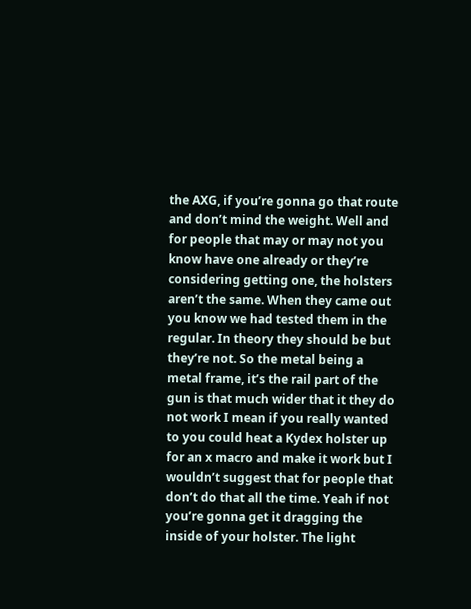the AXG, if you’re gonna go that route and don’t mind the weight. Well and for people that may or may not you know have one already or they’re considering getting one, the holsters aren’t the same. When they came out you know we had tested them in the regular. In theory they should be but they’re not. So the metal being a metal frame, it’s the rail part of the gun is that much wider that it they do not work I mean if you really wanted to you could heat a Kydex holster up for an x macro and make it work but I wouldn’t suggest that for people that don’t do that all the time. Yeah if not you’re gonna get it dragging the inside of your holster. The light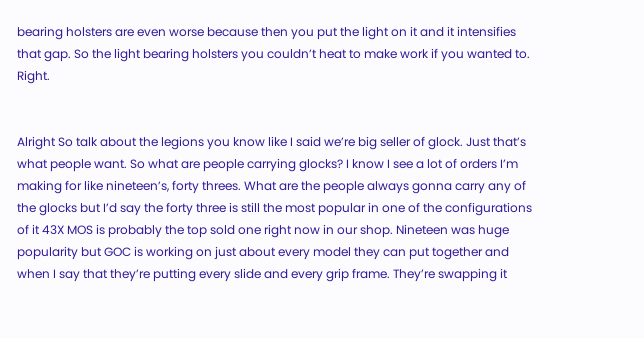bearing holsters are even worse because then you put the light on it and it intensifies that gap. So the light bearing holsters you couldn’t heat to make work if you wanted to. Right.


Alright So talk about the legions you know like I said we’re big seller of glock. Just that’s what people want. So what are people carrying glocks? I know I see a lot of orders I’m making for like nineteen’s, forty threes. What are the people always gonna carry any of the glocks but I’d say the forty three is still the most popular in one of the configurations of it 43X MOS is probably the top sold one right now in our shop. Nineteen was huge popularity but GOC is working on just about every model they can put together and when I say that they’re putting every slide and every grip frame. They’re swapping it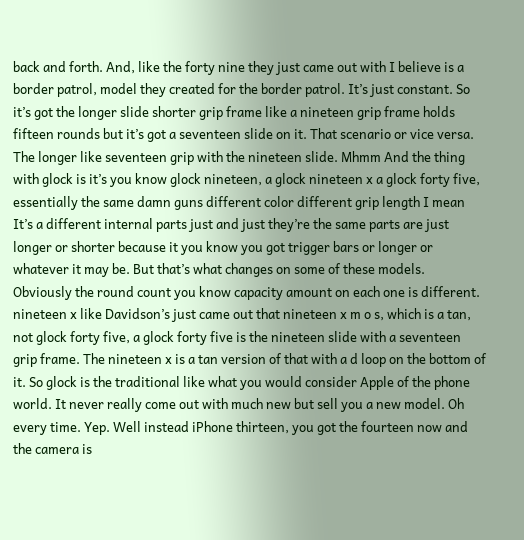back and forth. And, like the forty nine they just came out with I believe is a border patrol, model they created for the border patrol. It’s just constant. So it’s got the longer slide shorter grip frame like a nineteen grip frame holds fifteen rounds but it’s got a seventeen slide on it. That scenario or vice versa. The longer like seventeen grip with the nineteen slide. Mhmm And the thing with glock is it’s you know glock nineteen, a glock nineteen x a glock forty five, essentially the same damn guns different color different grip length I mean It’s a different internal parts just and just they’re the same parts are just longer or shorter because it you know you got trigger bars or longer or whatever it may be. But that’s what changes on some of these models. Obviously the round count you know capacity amount on each one is different. nineteen x like Davidson’s just came out that nineteen x m o s, which is a tan, not glock forty five, a glock forty five is the nineteen slide with a seventeen grip frame. The nineteen x is a tan version of that with a d loop on the bottom of it. So glock is the traditional like what you would consider Apple of the phone world. It never really come out with much new but sell you a new model. Oh every time. Yep. Well instead iPhone thirteen, you got the fourteen now and the camera is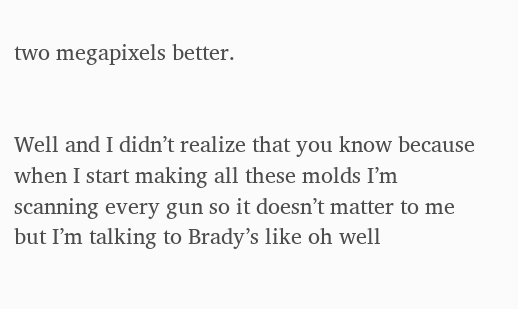two megapixels better.


Well and I didn’t realize that you know because when I start making all these molds I’m scanning every gun so it doesn’t matter to me but I’m talking to Brady’s like oh well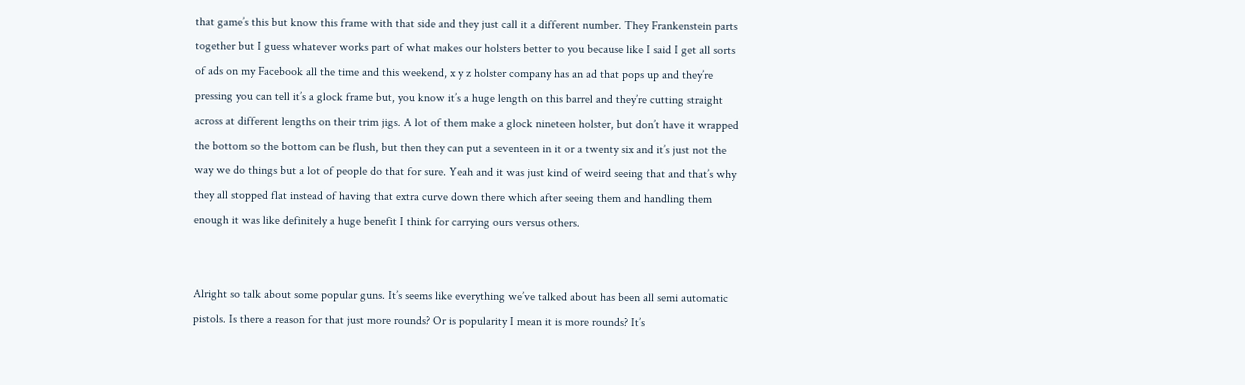that game’s this but know this frame with that side and they just call it a different number. They Frankenstein parts together but I guess whatever works part of what makes our holsters better to you because like I said I get all sorts of ads on my Facebook all the time and this weekend, x y z holster company has an ad that pops up and they’re pressing you can tell it’s a glock frame but, you know it’s a huge length on this barrel and they’re cutting straight across at different lengths on their trim jigs. A lot of them make a glock nineteen holster, but don’t have it wrapped the bottom so the bottom can be flush, but then they can put a seventeen in it or a twenty six and it’s just not the way we do things but a lot of people do that for sure. Yeah and it was just kind of weird seeing that and that’s why they all stopped flat instead of having that extra curve down there which after seeing them and handling them enough it was like definitely a huge benefit I think for carrying ours versus others.


Alright so talk about some popular guns. It’s seems like everything we’ve talked about has been all semi automatic pistols. Is there a reason for that just more rounds? Or is popularity I mean it is more rounds? It’s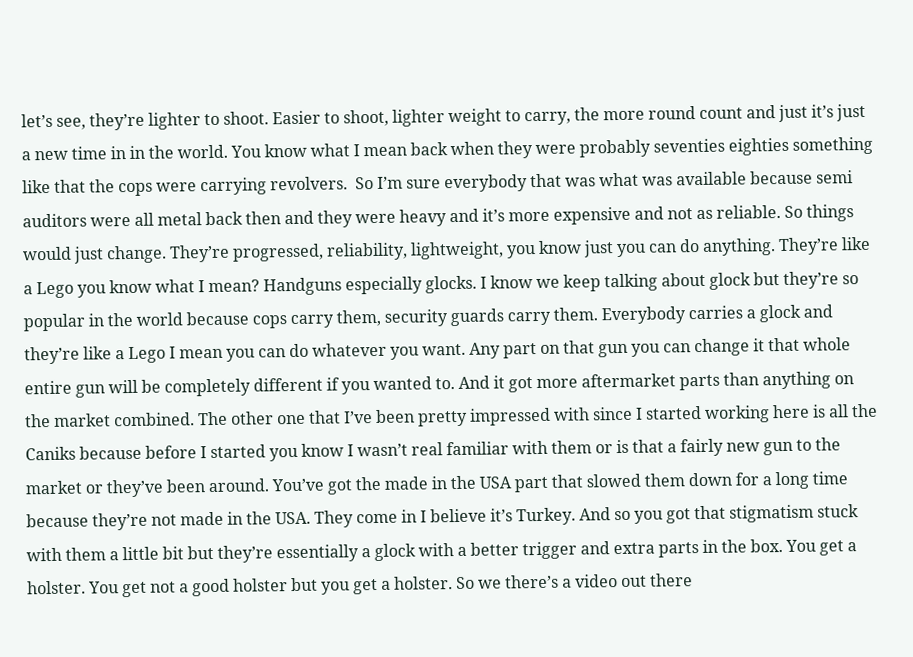let’s see, they’re lighter to shoot. Easier to shoot, lighter weight to carry, the more round count and just it’s just a new time in in the world. You know what I mean back when they were probably seventies eighties something like that the cops were carrying revolvers.  So I’m sure everybody that was what was available because semi auditors were all metal back then and they were heavy and it’s more expensive and not as reliable. So things would just change. They’re progressed, reliability, lightweight, you know just you can do anything. They’re like a Lego you know what I mean? Handguns especially glocks. I know we keep talking about glock but they’re so popular in the world because cops carry them, security guards carry them. Everybody carries a glock and they’re like a Lego I mean you can do whatever you want. Any part on that gun you can change it that whole entire gun will be completely different if you wanted to. And it got more aftermarket parts than anything on the market combined. The other one that I’ve been pretty impressed with since I started working here is all the Caniks because before I started you know I wasn’t real familiar with them or is that a fairly new gun to the market or they’ve been around. You’ve got the made in the USA part that slowed them down for a long time because they’re not made in the USA. They come in I believe it’s Turkey. And so you got that stigmatism stuck with them a little bit but they’re essentially a glock with a better trigger and extra parts in the box. You get a holster. You get not a good holster but you get a holster. So we there’s a video out there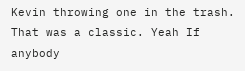Kevin throwing one in the trash. That was a classic. Yeah If anybody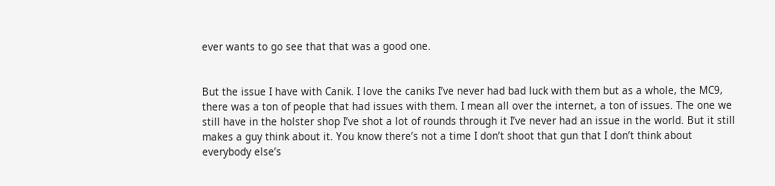ever wants to go see that that was a good one.


But the issue I have with Canik. I love the caniks I’ve never had bad luck with them but as a whole, the MC9, there was a ton of people that had issues with them. I mean all over the internet, a ton of issues. The one we still have in the holster shop I’ve shot a lot of rounds through it I’ve never had an issue in the world. But it still makes a guy think about it. You know there’s not a time I don’t shoot that gun that I don’t think about everybody else’s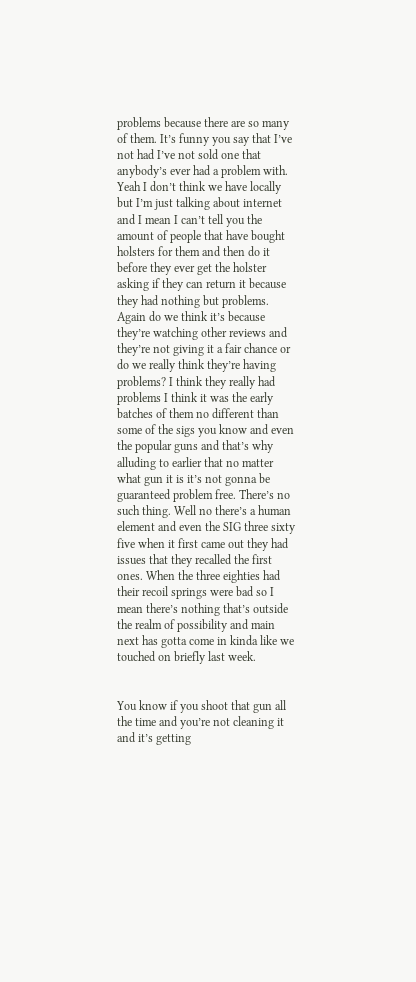problems because there are so many of them. It’s funny you say that I’ve not had I’ve not sold one that anybody’s ever had a problem with. Yeah I don’t think we have locally but I’m just talking about internet and I mean I can’t tell you the amount of people that have bought holsters for them and then do it before they ever get the holster asking if they can return it because they had nothing but problems. Again do we think it’s because they’re watching other reviews and they’re not giving it a fair chance or do we really think they’re having problems? I think they really had problems I think it was the early batches of them no different than some of the sigs you know and even the popular guns and that’s why alluding to earlier that no matter what gun it is it’s not gonna be guaranteed problem free. There’s no such thing. Well no there’s a human element and even the SIG three sixty five when it first came out they had issues that they recalled the first ones. When the three eighties had their recoil springs were bad so I mean there’s nothing that’s outside the realm of possibility and main next has gotta come in kinda like we touched on briefly last week.


You know if you shoot that gun all the time and you’re not cleaning it and it’s getting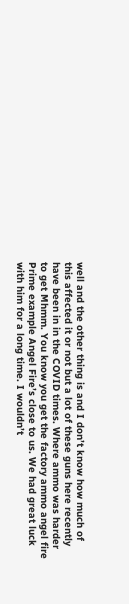well and the other thing is and I don’t know how much of this affected it or not but a lot of these guns here recently have been in in the COVID times. Where ammo was harder to get Mhmm. You know you get the factory ammo angel fire Prime example Angel Fire’s close to us. We had great luck with him for a long time. I wouldn’t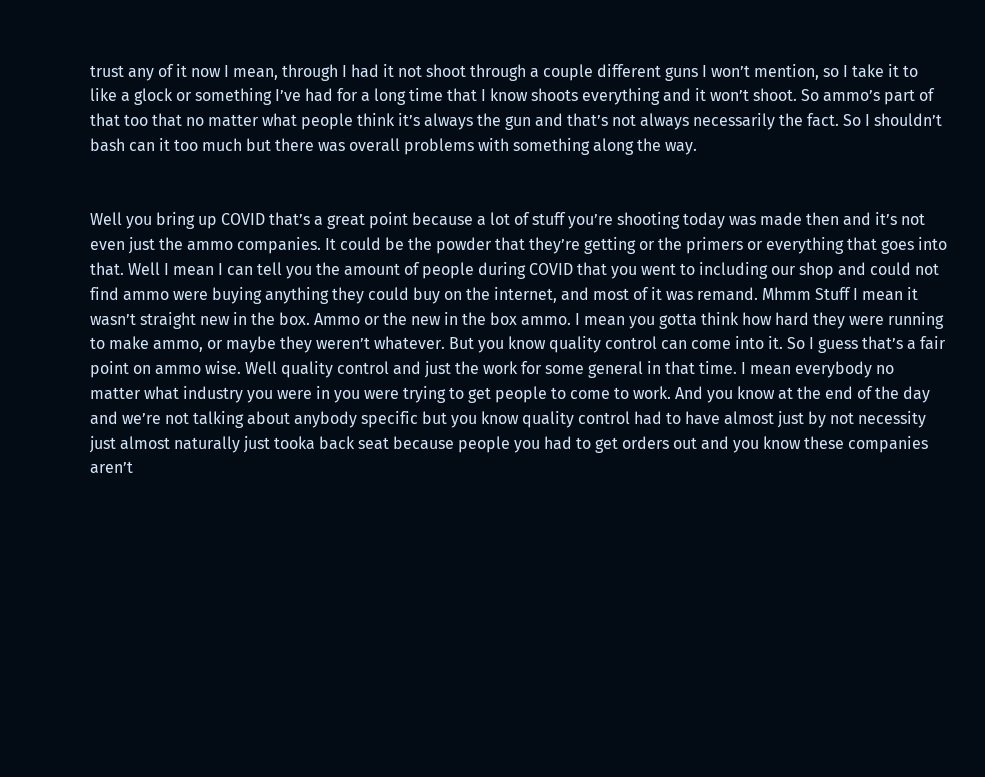trust any of it now I mean, through I had it not shoot through a couple different guns I won’t mention, so I take it to like a glock or something I’ve had for a long time that I know shoots everything and it won’t shoot. So ammo’s part of that too that no matter what people think it’s always the gun and that’s not always necessarily the fact. So I shouldn’t bash can it too much but there was overall problems with something along the way.


Well you bring up COVID that’s a great point because a lot of stuff you’re shooting today was made then and it’s not even just the ammo companies. It could be the powder that they’re getting or the primers or everything that goes into that. Well I mean I can tell you the amount of people during COVID that you went to including our shop and could not find ammo were buying anything they could buy on the internet, and most of it was remand. Mhmm Stuff I mean it wasn’t straight new in the box. Ammo or the new in the box ammo. I mean you gotta think how hard they were running to make ammo, or maybe they weren’t whatever. But you know quality control can come into it. So I guess that’s a fair point on ammo wise. Well quality control and just the work for some general in that time. I mean everybody no matter what industry you were in you were trying to get people to come to work. And you know at the end of the day and we’re not talking about anybody specific but you know quality control had to have almost just by not necessity just almost naturally just tooka back seat because people you had to get orders out and you know these companies aren’t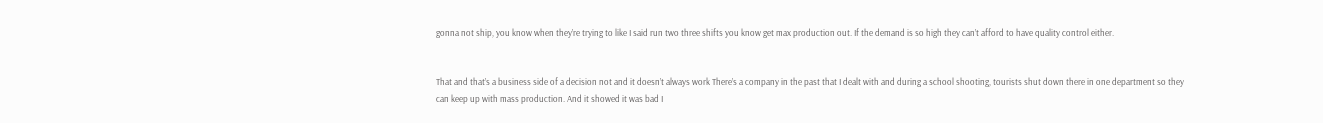gonna not ship, you know when they’re trying to like I said run two three shifts you know get max production out. If the demand is so high they can’t afford to have quality control either.


That and that’s a business side of a decision not and it doesn’t always work There’s a company in the past that I dealt with and during a school shooting, tourists shut down there in one department so they can keep up with mass production. And it showed it was bad I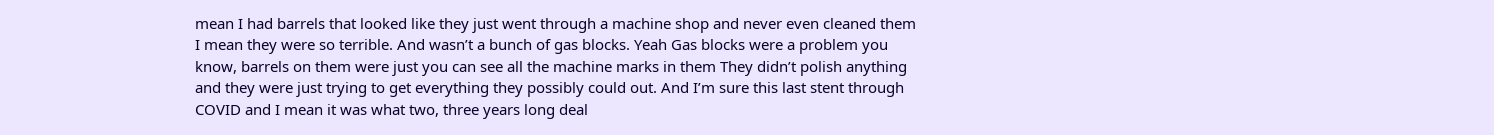mean I had barrels that looked like they just went through a machine shop and never even cleaned them I mean they were so terrible. And wasn’t a bunch of gas blocks. Yeah Gas blocks were a problem you know, barrels on them were just you can see all the machine marks in them They didn’t polish anything and they were just trying to get everything they possibly could out. And I’m sure this last stent through COVID and I mean it was what two, three years long deal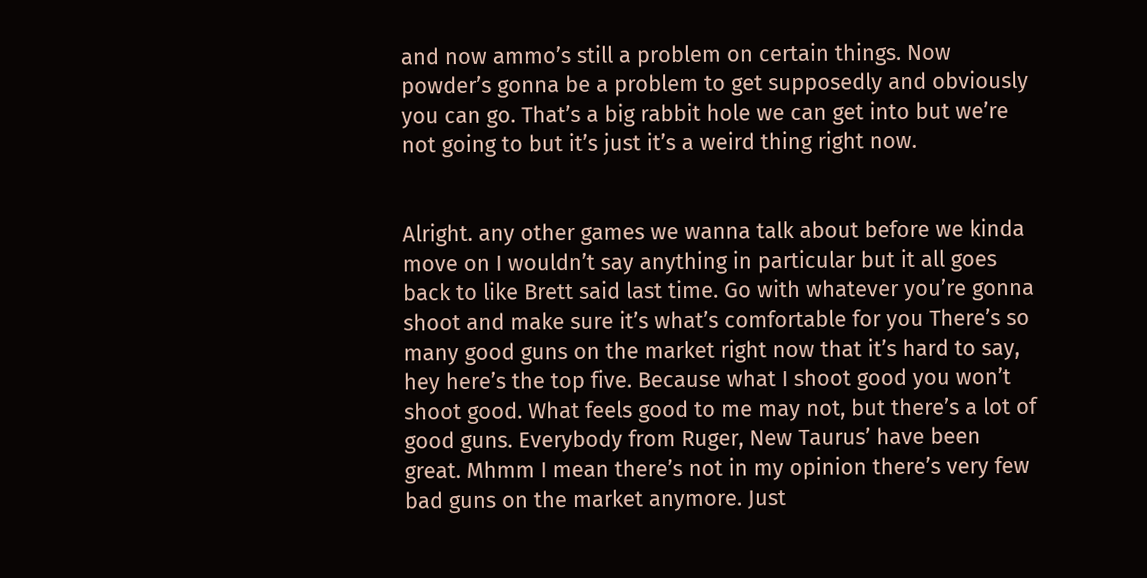and now ammo’s still a problem on certain things. Now powder’s gonna be a problem to get supposedly and obviously you can go. That’s a big rabbit hole we can get into but we’re not going to but it’s just it’s a weird thing right now.


Alright. any other games we wanna talk about before we kinda move on I wouldn’t say anything in particular but it all goes back to like Brett said last time. Go with whatever you’re gonna shoot and make sure it’s what’s comfortable for you There’s so many good guns on the market right now that it’s hard to say, hey here’s the top five. Because what I shoot good you won’t shoot good. What feels good to me may not, but there’s a lot of good guns. Everybody from Ruger, New Taurus’ have been great. Mhmm I mean there’s not in my opinion there’s very few bad guns on the market anymore. Just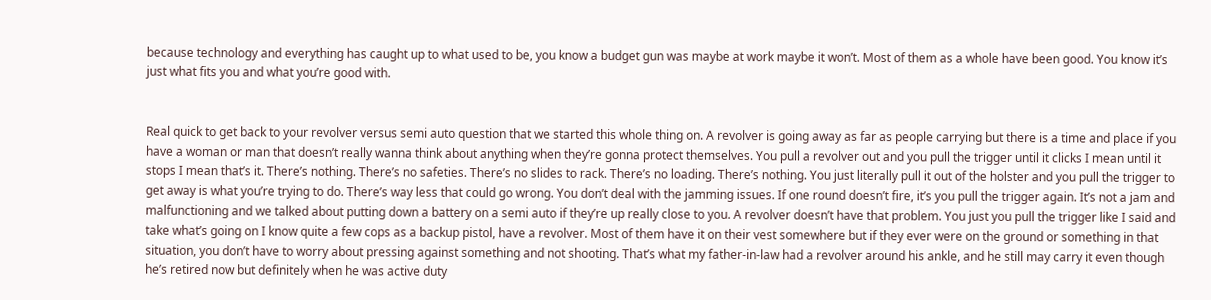because technology and everything has caught up to what used to be, you know a budget gun was maybe at work maybe it won’t. Most of them as a whole have been good. You know it’s just what fits you and what you’re good with.


Real quick to get back to your revolver versus semi auto question that we started this whole thing on. A revolver is going away as far as people carrying but there is a time and place if you have a woman or man that doesn’t really wanna think about anything when they’re gonna protect themselves. You pull a revolver out and you pull the trigger until it clicks I mean until it stops I mean that’s it. There’s nothing. There’s no safeties. There’s no slides to rack. There’s no loading. There’s nothing. You just literally pull it out of the holster and you pull the trigger to get away is what you’re trying to do. There’s way less that could go wrong. You don’t deal with the jamming issues. If one round doesn’t fire, it’s you pull the trigger again. It’s not a jam and malfunctioning and we talked about putting down a battery on a semi auto if they’re up really close to you. A revolver doesn’t have that problem. You just you pull the trigger like I said and take what’s going on I know quite a few cops as a backup pistol, have a revolver. Most of them have it on their vest somewhere but if they ever were on the ground or something in that situation, you don’t have to worry about pressing against something and not shooting. That’s what my father-in-law had a revolver around his ankle, and he still may carry it even though he’s retired now but definitely when he was active duty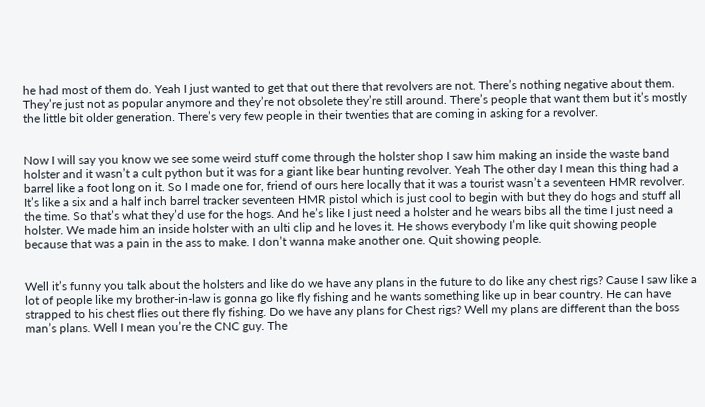he had most of them do. Yeah I just wanted to get that out there that revolvers are not. There’s nothing negative about them. They’re just not as popular anymore and they’re not obsolete they’re still around. There’s people that want them but it’s mostly the little bit older generation. There’s very few people in their twenties that are coming in asking for a revolver.


Now I will say you know we see some weird stuff come through the holster shop I saw him making an inside the waste band holster and it wasn’t a cult python but it was for a giant like bear hunting revolver. Yeah The other day I mean this thing had a barrel like a foot long on it. So I made one for, friend of ours here locally that it was a tourist wasn’t a seventeen HMR revolver. It’s like a six and a half inch barrel tracker seventeen HMR pistol which is just cool to begin with but they do hogs and stuff all the time. So that’s what they’d use for the hogs. And he’s like I just need a holster and he wears bibs all the time I just need a holster. We made him an inside holster with an ulti clip and he loves it. He shows everybody I’m like quit showing people because that was a pain in the ass to make. I don’t wanna make another one. Quit showing people.


Well it’s funny you talk about the holsters and like do we have any plans in the future to do like any chest rigs? Cause I saw like a lot of people like my brother-in-law is gonna go like fly fishing and he wants something like up in bear country. He can have strapped to his chest flies out there fly fishing. Do we have any plans for Chest rigs? Well my plans are different than the boss man’s plans. Well I mean you’re the CNC guy. The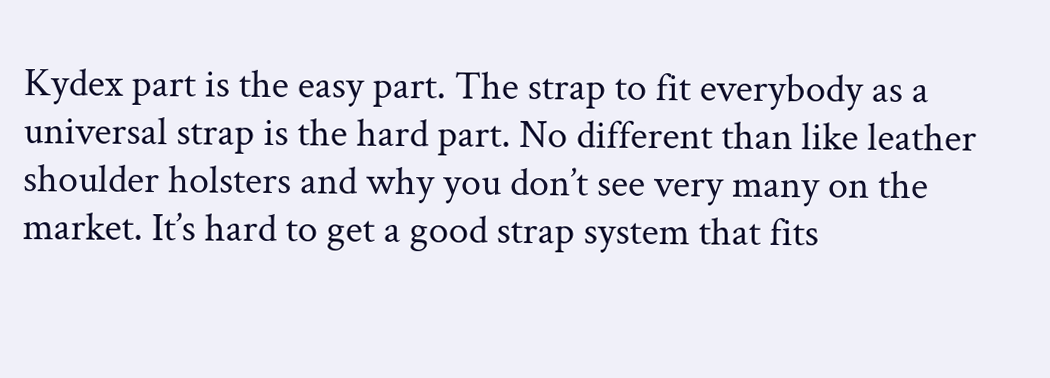Kydex part is the easy part. The strap to fit everybody as a universal strap is the hard part. No different than like leather shoulder holsters and why you don’t see very many on the market. It’s hard to get a good strap system that fits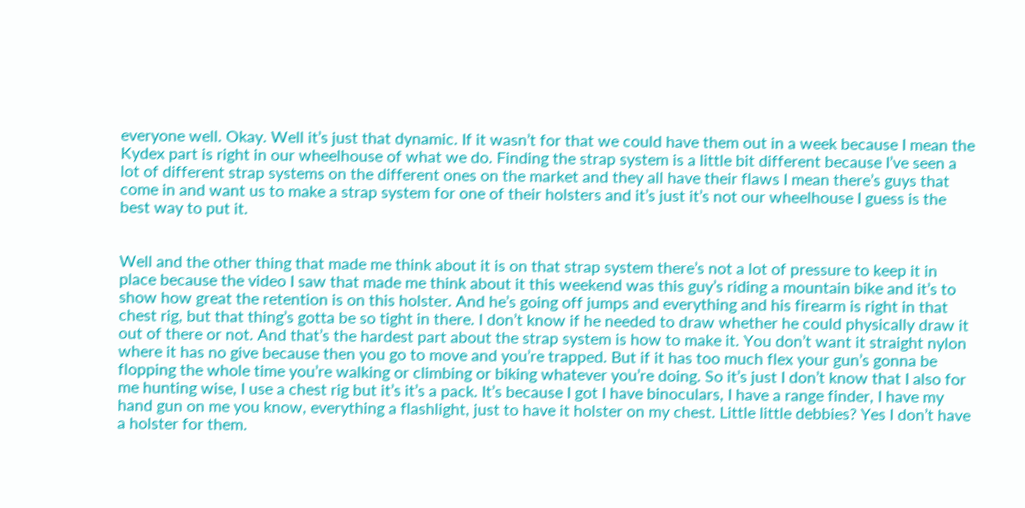everyone well. Okay. Well it’s just that dynamic. If it wasn’t for that we could have them out in a week because I mean the Kydex part is right in our wheelhouse of what we do. Finding the strap system is a little bit different because I’ve seen a lot of different strap systems on the different ones on the market and they all have their flaws I mean there’s guys that come in and want us to make a strap system for one of their holsters and it’s just it’s not our wheelhouse I guess is the best way to put it.


Well and the other thing that made me think about it is on that strap system there’s not a lot of pressure to keep it in place because the video I saw that made me think about it this weekend was this guy’s riding a mountain bike and it’s to show how great the retention is on this holster. And he’s going off jumps and everything and his firearm is right in that chest rig, but that thing’s gotta be so tight in there. I don’t know if he needed to draw whether he could physically draw it out of there or not. And that’s the hardest part about the strap system is how to make it. You don’t want it straight nylon where it has no give because then you go to move and you’re trapped. But if it has too much flex your gun’s gonna be flopping the whole time you’re walking or climbing or biking whatever you’re doing. So it’s just I don’t know that I also for me hunting wise, I use a chest rig but it’s it’s a pack. It’s because I got I have binoculars, I have a range finder, I have my hand gun on me you know, everything a flashlight, just to have it holster on my chest. Little little debbies? Yes I don’t have a holster for them.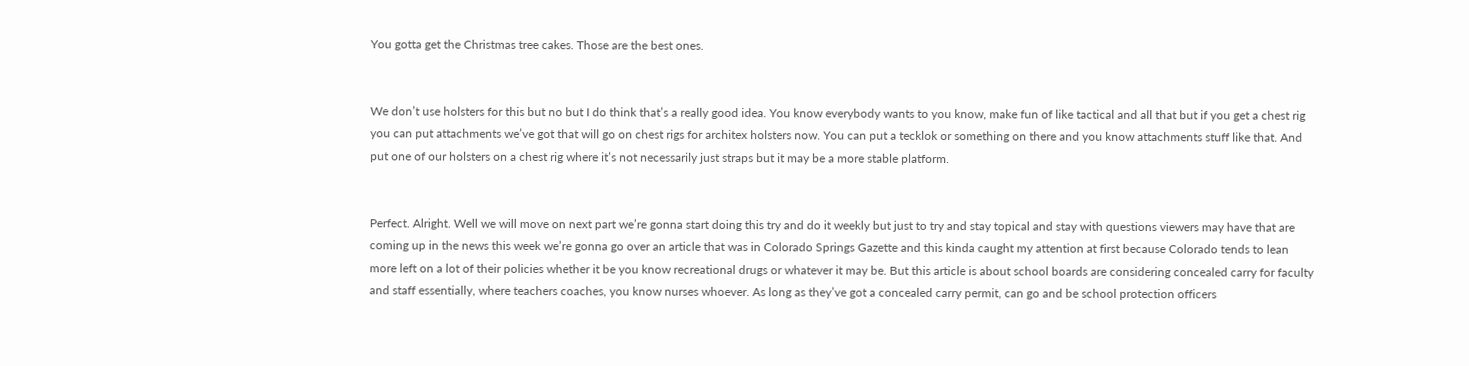You gotta get the Christmas tree cakes. Those are the best ones.


We don’t use holsters for this but no but I do think that’s a really good idea. You know everybody wants to you know, make fun of like tactical and all that but if you get a chest rig you can put attachments we’ve got that will go on chest rigs for architex holsters now. You can put a tecklok or something on there and you know attachments stuff like that. And put one of our holsters on a chest rig where it’s not necessarily just straps but it may be a more stable platform.


Perfect. Alright. Well we will move on next part we’re gonna start doing this try and do it weekly but just to try and stay topical and stay with questions viewers may have that are coming up in the news this week we’re gonna go over an article that was in Colorado Springs Gazette and this kinda caught my attention at first because Colorado tends to lean more left on a lot of their policies whether it be you know recreational drugs or whatever it may be. But this article is about school boards are considering concealed carry for faculty and staff essentially, where teachers coaches, you know nurses whoever. As long as they’ve got a concealed carry permit, can go and be school protection officers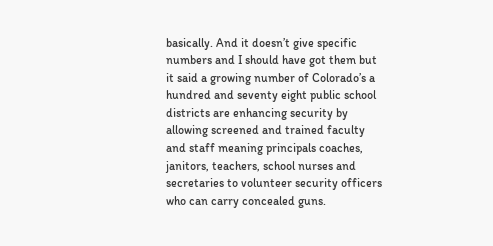basically. And it doesn’t give specific numbers and I should have got them but it said a growing number of Colorado’s a hundred and seventy eight public school districts are enhancing security by allowing screened and trained faculty and staff meaning principals coaches, janitors, teachers, school nurses and secretaries to volunteer security officers who can carry concealed guns.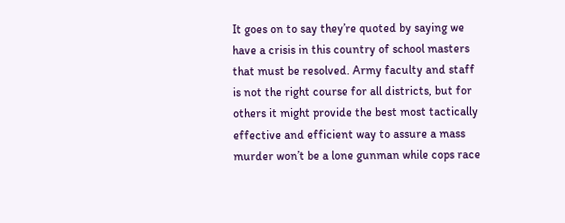It goes on to say they’re quoted by saying we have a crisis in this country of school masters that must be resolved. Army faculty and staff is not the right course for all districts, but for others it might provide the best most tactically effective and efficient way to assure a mass murder won’t be a lone gunman while cops race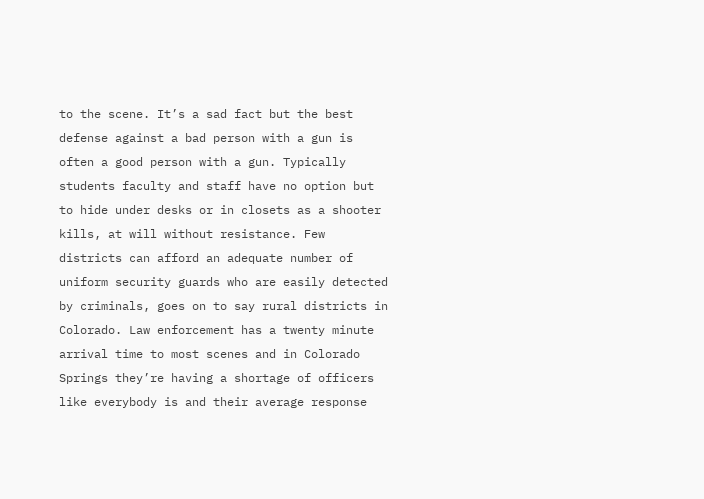to the scene. It’s a sad fact but the best defense against a bad person with a gun is often a good person with a gun. Typically students faculty and staff have no option but to hide under desks or in closets as a shooter kills, at will without resistance. Few districts can afford an adequate number of uniform security guards who are easily detected by criminals, goes on to say rural districts in Colorado. Law enforcement has a twenty minute arrival time to most scenes and in Colorado Springs they’re having a shortage of officers like everybody is and their average response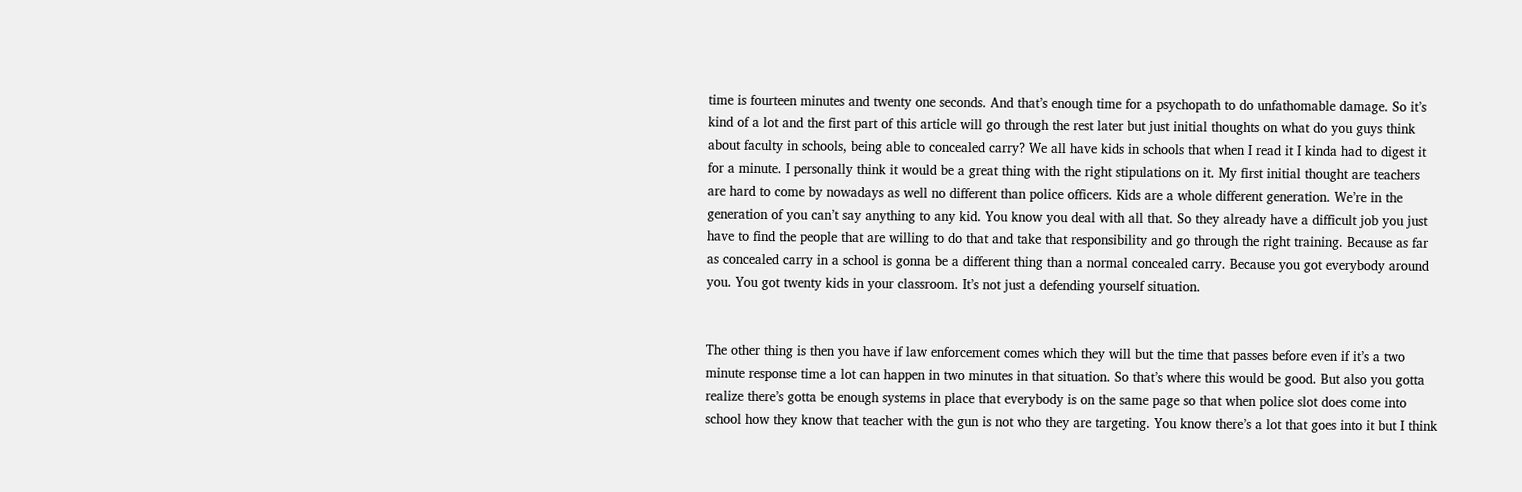time is fourteen minutes and twenty one seconds. And that’s enough time for a psychopath to do unfathomable damage. So it’s kind of a lot and the first part of this article will go through the rest later but just initial thoughts on what do you guys think about faculty in schools, being able to concealed carry? We all have kids in schools that when I read it I kinda had to digest it for a minute. I personally think it would be a great thing with the right stipulations on it. My first initial thought are teachers are hard to come by nowadays as well no different than police officers. Kids are a whole different generation. We’re in the generation of you can’t say anything to any kid. You know you deal with all that. So they already have a difficult job you just have to find the people that are willing to do that and take that responsibility and go through the right training. Because as far as concealed carry in a school is gonna be a different thing than a normal concealed carry. Because you got everybody around you. You got twenty kids in your classroom. It’s not just a defending yourself situation.


The other thing is then you have if law enforcement comes which they will but the time that passes before even if it’s a two minute response time a lot can happen in two minutes in that situation. So that’s where this would be good. But also you gotta realize there’s gotta be enough systems in place that everybody is on the same page so that when police slot does come into school how they know that teacher with the gun is not who they are targeting. You know there’s a lot that goes into it but I think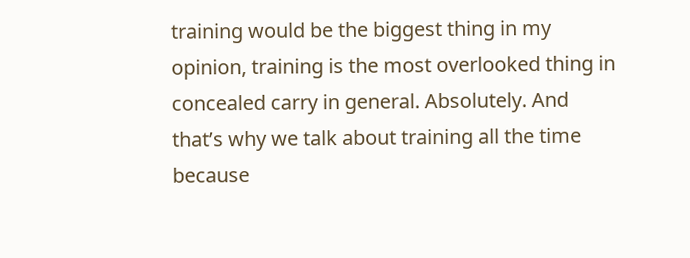training would be the biggest thing in my opinion, training is the most overlooked thing in concealed carry in general. Absolutely. And that’s why we talk about training all the time because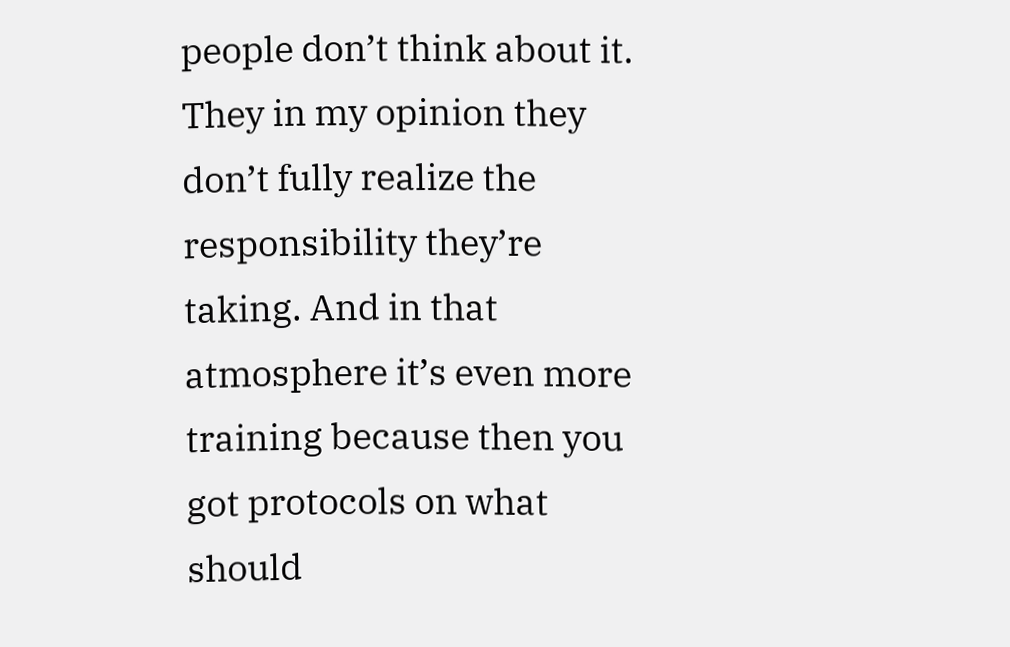people don’t think about it. They in my opinion they don’t fully realize the responsibility they’re taking. And in that atmosphere it’s even more training because then you got protocols on what should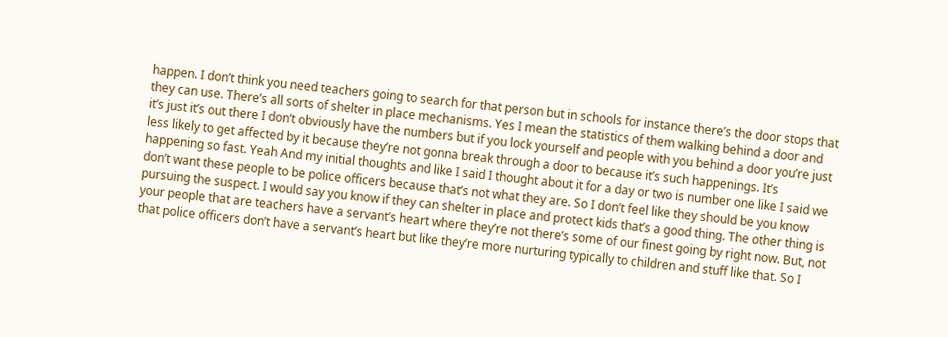happen. I don’t think you need teachers going to search for that person but in schools for instance there’s the door stops that they can use. There’s all sorts of shelter in place mechanisms. Yes I mean the statistics of them walking behind a door and it’s just it’s out there I don’t obviously have the numbers but if you lock yourself and people with you behind a door you’re just less likely to get affected by it because they’re not gonna break through a door to because it’s such happenings. It’s happening so fast. Yeah And my initial thoughts and like I said I thought about it for a day or two is number one like I said we don’t want these people to be police officers because that’s not what they are. So I don’t feel like they should be you know pursuing the suspect. I would say you know if they can shelter in place and protect kids that’s a good thing. The other thing is your people that are teachers have a servant’s heart where they’re not there’s some of our finest going by right now. But, not that police officers don’t have a servant’s heart but like they’re more nurturing typically to children and stuff like that. So I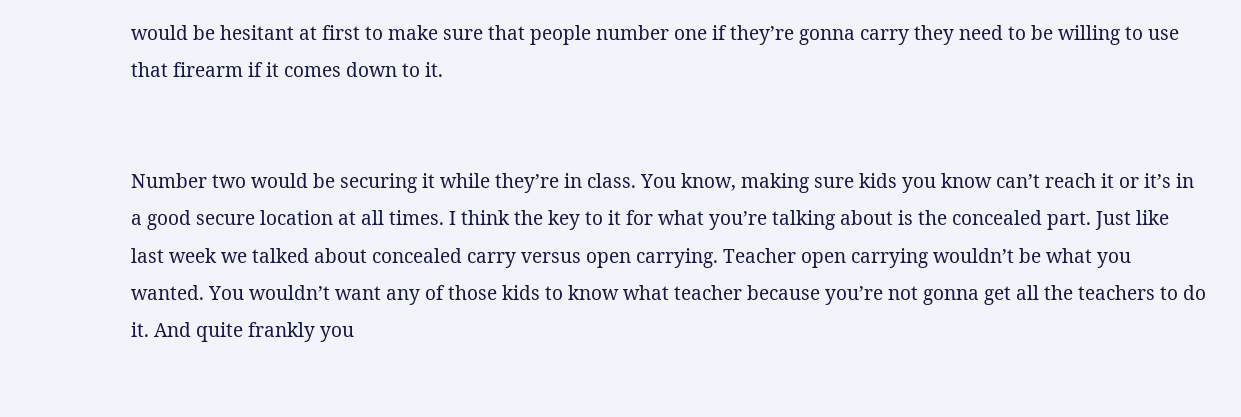would be hesitant at first to make sure that people number one if they’re gonna carry they need to be willing to use that firearm if it comes down to it.


Number two would be securing it while they’re in class. You know, making sure kids you know can’t reach it or it’s in a good secure location at all times. I think the key to it for what you’re talking about is the concealed part. Just like last week we talked about concealed carry versus open carrying. Teacher open carrying wouldn’t be what you wanted. You wouldn’t want any of those kids to know what teacher because you’re not gonna get all the teachers to do it. And quite frankly you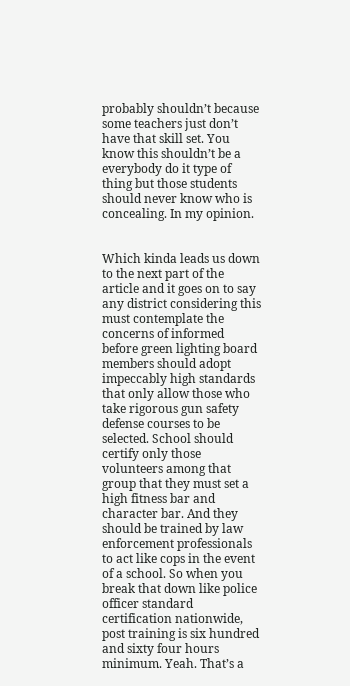probably shouldn’t because some teachers just don’t have that skill set. You know this shouldn’t be a everybody do it type of thing but those students should never know who is concealing. In my opinion.


Which kinda leads us down to the next part of the article and it goes on to say any district considering this must contemplate the concerns of informed before green lighting board members should adopt impeccably high standards that only allow those who take rigorous gun safety defense courses to be selected. School should certify only those volunteers among that group that they must set a high fitness bar and character bar. And they should be trained by law enforcement professionals to act like cops in the event of a school. So when you break that down like police officer standard certification nationwide, post training is six hundred and sixty four hours minimum. Yeah. That’s a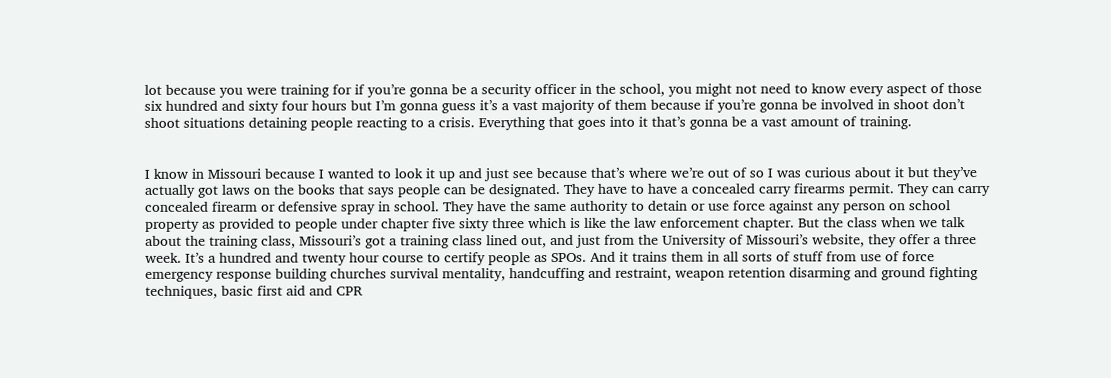lot because you were training for if you’re gonna be a security officer in the school, you might not need to know every aspect of those six hundred and sixty four hours but I’m gonna guess it’s a vast majority of them because if you’re gonna be involved in shoot don’t shoot situations detaining people reacting to a crisis. Everything that goes into it that’s gonna be a vast amount of training.


I know in Missouri because I wanted to look it up and just see because that’s where we’re out of so I was curious about it but they’ve actually got laws on the books that says people can be designated. They have to have a concealed carry firearms permit. They can carry concealed firearm or defensive spray in school. They have the same authority to detain or use force against any person on school property as provided to people under chapter five sixty three which is like the law enforcement chapter. But the class when we talk about the training class, Missouri’s got a training class lined out, and just from the University of Missouri’s website, they offer a three week. It’s a hundred and twenty hour course to certify people as SPOs. And it trains them in all sorts of stuff from use of force emergency response building churches survival mentality, handcuffing and restraint, weapon retention disarming and ground fighting techniques, basic first aid and CPR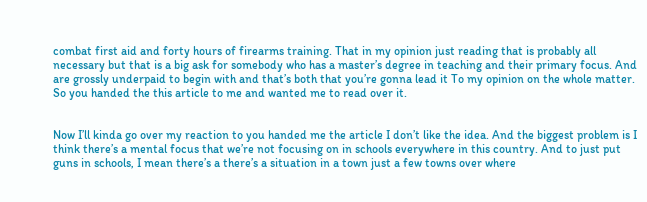combat first aid and forty hours of firearms training. That in my opinion just reading that is probably all necessary but that is a big ask for somebody who has a master’s degree in teaching and their primary focus. And are grossly underpaid to begin with and that’s both that you’re gonna lead it To my opinion on the whole matter. So you handed the this article to me and wanted me to read over it.


Now I’ll kinda go over my reaction to you handed me the article I don’t like the idea. And the biggest problem is I think there’s a mental focus that we’re not focusing on in schools everywhere in this country. And to just put guns in schools, I mean there’s a there’s a situation in a town just a few towns over where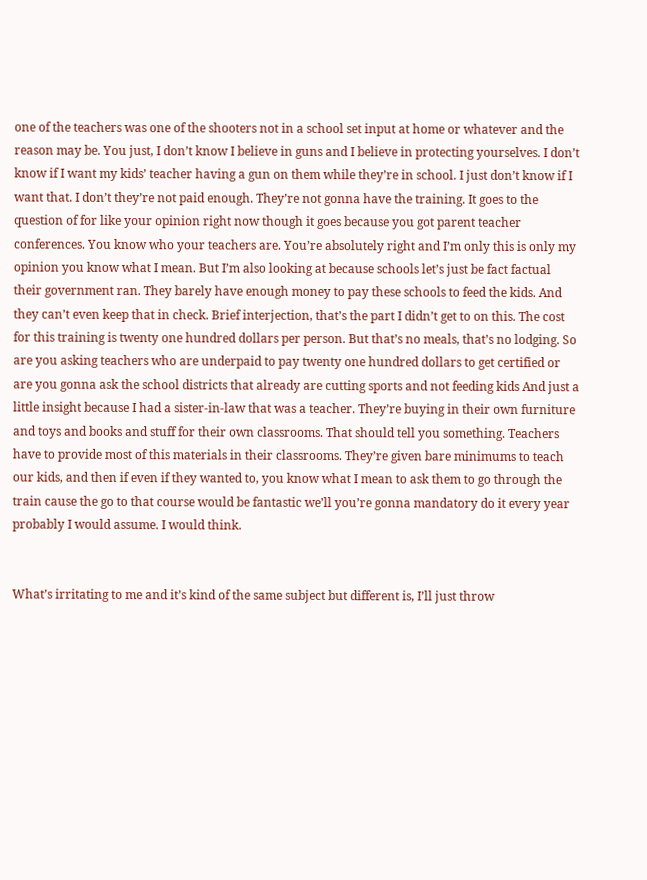one of the teachers was one of the shooters not in a school set input at home or whatever and the reason may be. You just, I don’t know I believe in guns and I believe in protecting yourselves. I don’t know if I want my kids’ teacher having a gun on them while they’re in school. I just don’t know if I want that. I don’t they’re not paid enough. They’re not gonna have the training. It goes to the question of for like your opinion right now though it goes because you got parent teacher conferences. You know who your teachers are. You’re absolutely right and I’m only this is only my opinion you know what I mean. But I’m also looking at because schools let’s just be fact factual their government ran. They barely have enough money to pay these schools to feed the kids. And they can’t even keep that in check. Brief interjection, that’s the part I didn’t get to on this. The cost for this training is twenty one hundred dollars per person. But that’s no meals, that’s no lodging. So are you asking teachers who are underpaid to pay twenty one hundred dollars to get certified or are you gonna ask the school districts that already are cutting sports and not feeding kids And just a little insight because I had a sister-in-law that was a teacher. They’re buying in their own furniture and toys and books and stuff for their own classrooms. That should tell you something. Teachers have to provide most of this materials in their classrooms. They’re given bare minimums to teach our kids, and then if even if they wanted to, you know what I mean to ask them to go through the train cause the go to that course would be fantastic we’ll you’re gonna mandatory do it every year probably I would assume. I would think.


What’s irritating to me and it’s kind of the same subject but different is, I’ll just throw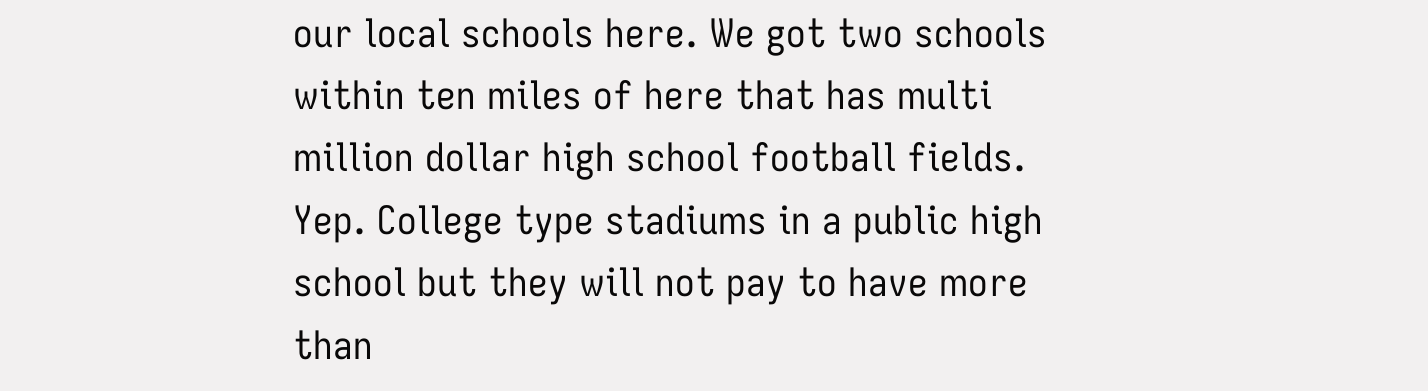our local schools here. We got two schools within ten miles of here that has multi million dollar high school football fields. Yep. College type stadiums in a public high school but they will not pay to have more than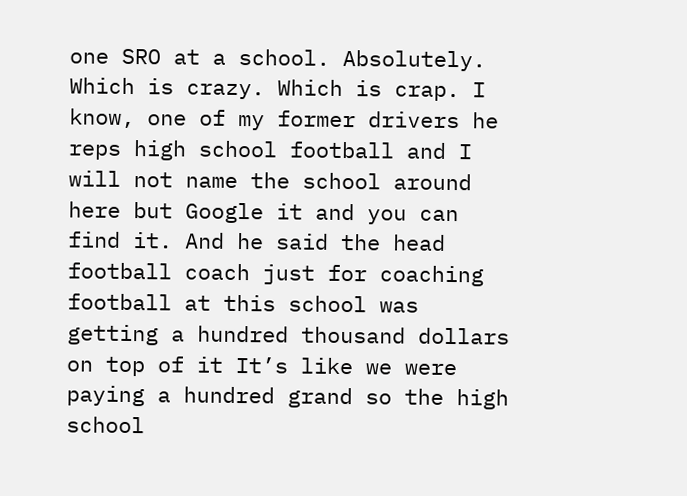one SRO at a school. Absolutely. Which is crazy. Which is crap. I know, one of my former drivers he reps high school football and I will not name the school around here but Google it and you can find it. And he said the head football coach just for coaching football at this school was getting a hundred thousand dollars on top of it It’s like we were paying a hundred grand so the high school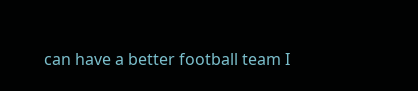can have a better football team I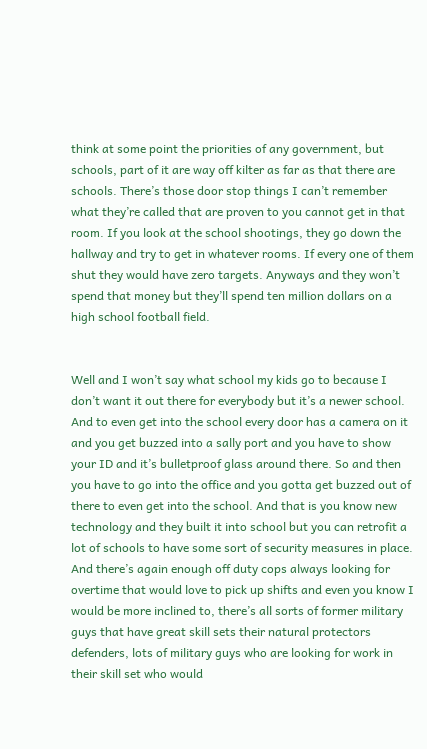think at some point the priorities of any government, but schools, part of it are way off kilter as far as that there are schools. There’s those door stop things I can’t remember what they’re called that are proven to you cannot get in that room. If you look at the school shootings, they go down the hallway and try to get in whatever rooms. If every one of them shut they would have zero targets. Anyways and they won’t spend that money but they’ll spend ten million dollars on a high school football field.


Well and I won’t say what school my kids go to because I don’t want it out there for everybody but it’s a newer school. And to even get into the school every door has a camera on it and you get buzzed into a sally port and you have to show your ID and it’s bulletproof glass around there. So and then you have to go into the office and you gotta get buzzed out of there to even get into the school. And that is you know new technology and they built it into school but you can retrofit a lot of schools to have some sort of security measures in place. And there’s again enough off duty cops always looking for overtime that would love to pick up shifts and even you know I would be more inclined to, there’s all sorts of former military guys that have great skill sets their natural protectors defenders, lots of military guys who are looking for work in their skill set who would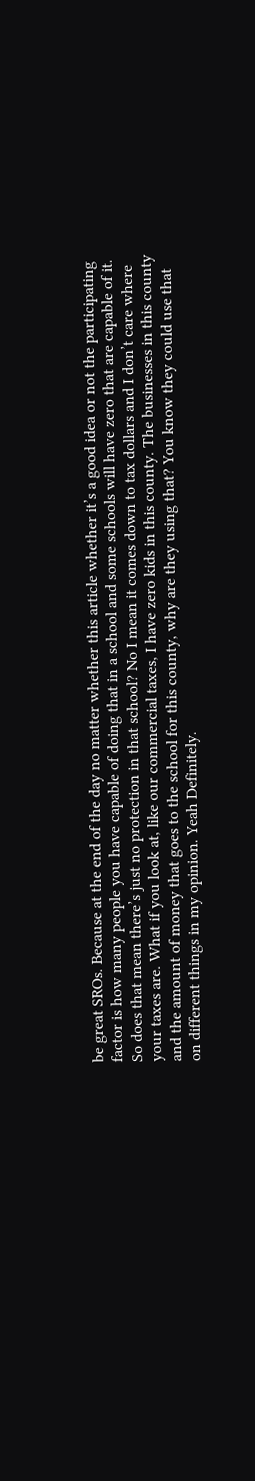be great SROs. Because at the end of the day no matter whether this article whether it’s a good idea or not the participating factor is how many people you have capable of doing that in a school and some schools will have zero that are capable of it. So does that mean there’s just no protection in that school? No I mean it comes down to tax dollars and I don’t care where your taxes are. What if you look at, like our commercial taxes, I have zero kids in this county. The businesses in this county and the amount of money that goes to the school for this county, why are they using that? You know they could use that on different things in my opinion. Yeah Definitely.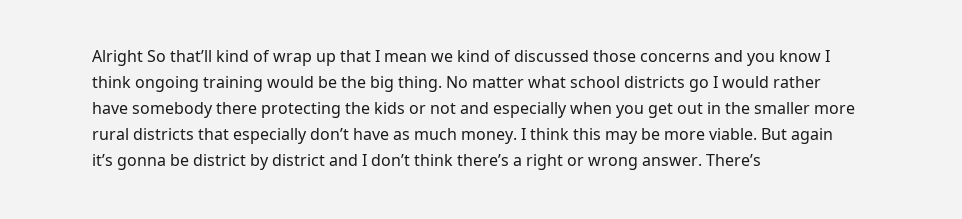Alright So that’ll kind of wrap up that I mean we kind of discussed those concerns and you know I think ongoing training would be the big thing. No matter what school districts go I would rather have somebody there protecting the kids or not and especially when you get out in the smaller more rural districts that especially don’t have as much money. I think this may be more viable. But again it’s gonna be district by district and I don’t think there’s a right or wrong answer. There’s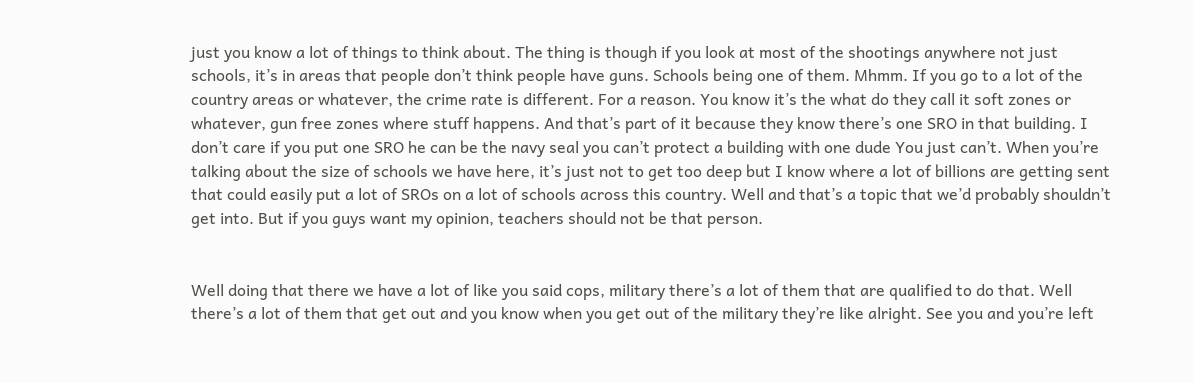just you know a lot of things to think about. The thing is though if you look at most of the shootings anywhere not just schools, it’s in areas that people don’t think people have guns. Schools being one of them. Mhmm. If you go to a lot of the country areas or whatever, the crime rate is different. For a reason. You know it’s the what do they call it soft zones or whatever, gun free zones where stuff happens. And that’s part of it because they know there’s one SRO in that building. I don’t care if you put one SRO he can be the navy seal you can’t protect a building with one dude You just can’t. When you’re talking about the size of schools we have here, it’s just not to get too deep but I know where a lot of billions are getting sent that could easily put a lot of SROs on a lot of schools across this country. Well and that’s a topic that we’d probably shouldn’t get into. But if you guys want my opinion, teachers should not be that person.


Well doing that there we have a lot of like you said cops, military there’s a lot of them that are qualified to do that. Well there’s a lot of them that get out and you know when you get out of the military they’re like alright. See you and you’re left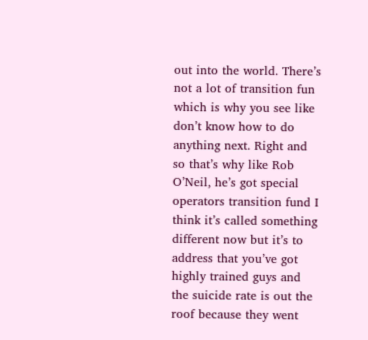out into the world. There’s not a lot of transition fun which is why you see like don’t know how to do anything next. Right and so that’s why like Rob O’Neil, he’s got special operators transition fund I think it’s called something different now but it’s to address that you’ve got highly trained guys and the suicide rate is out the roof because they went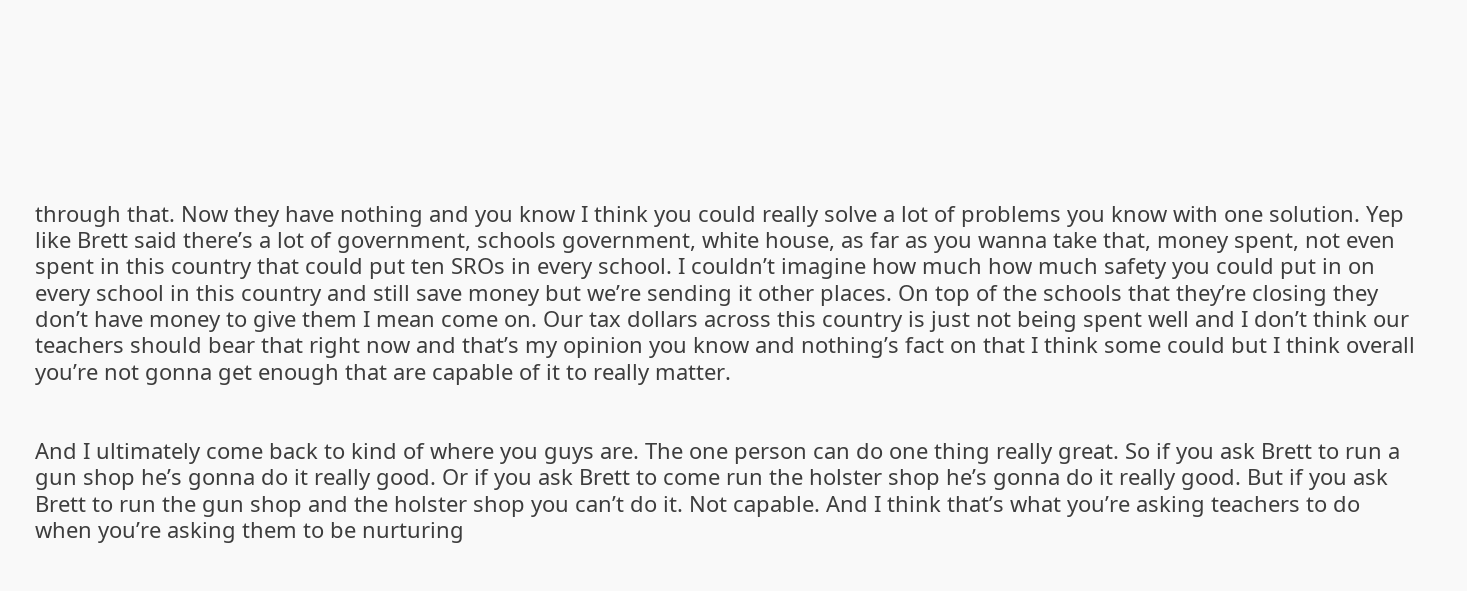through that. Now they have nothing and you know I think you could really solve a lot of problems you know with one solution. Yep like Brett said there’s a lot of government, schools government, white house, as far as you wanna take that, money spent, not even spent in this country that could put ten SROs in every school. I couldn’t imagine how much how much safety you could put in on every school in this country and still save money but we’re sending it other places. On top of the schools that they’re closing they don’t have money to give them I mean come on. Our tax dollars across this country is just not being spent well and I don’t think our teachers should bear that right now and that’s my opinion you know and nothing’s fact on that I think some could but I think overall you’re not gonna get enough that are capable of it to really matter.


And I ultimately come back to kind of where you guys are. The one person can do one thing really great. So if you ask Brett to run a gun shop he’s gonna do it really good. Or if you ask Brett to come run the holster shop he’s gonna do it really good. But if you ask Brett to run the gun shop and the holster shop you can’t do it. Not capable. And I think that’s what you’re asking teachers to do when you’re asking them to be nurturing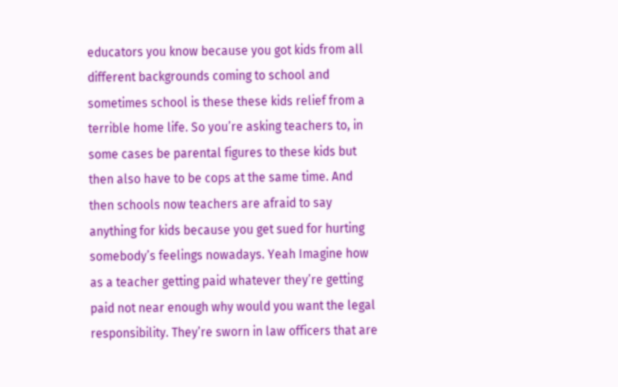educators you know because you got kids from all different backgrounds coming to school and sometimes school is these these kids relief from a terrible home life. So you’re asking teachers to, in some cases be parental figures to these kids but then also have to be cops at the same time. And then schools now teachers are afraid to say anything for kids because you get sued for hurting somebody’s feelings nowadays. Yeah Imagine how as a teacher getting paid whatever they’re getting paid not near enough why would you want the legal responsibility. They’re sworn in law officers that are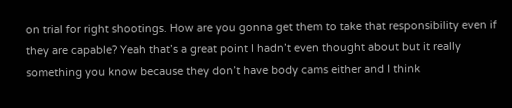on trial for right shootings. How are you gonna get them to take that responsibility even if they are capable? Yeah that’s a great point I hadn’t even thought about but it really something you know because they don’t have body cams either and I think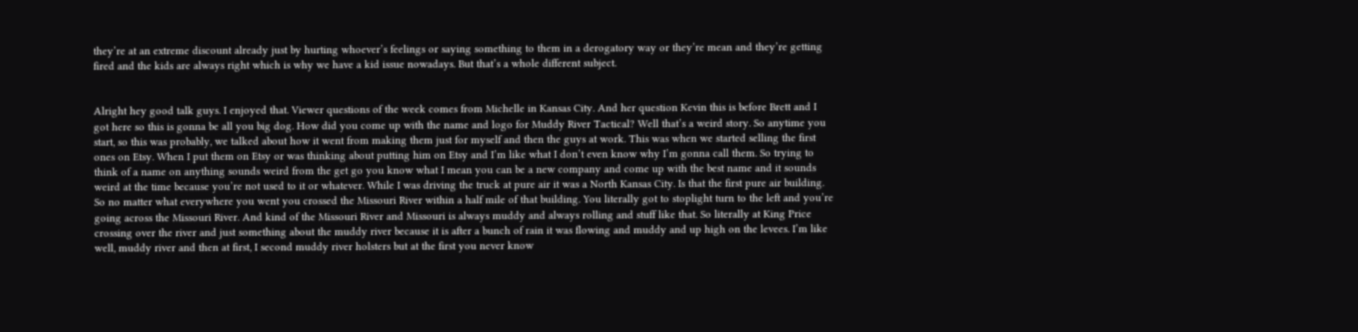they’re at an extreme discount already just by hurting whoever’s feelings or saying something to them in a derogatory way or they’re mean and they’re getting fired and the kids are always right which is why we have a kid issue nowadays. But that’s a whole different subject.


Alright hey good talk guys. I enjoyed that. Viewer questions of the week comes from Michelle in Kansas City. And her question Kevin this is before Brett and I got here so this is gonna be all you big dog. How did you come up with the name and logo for Muddy River Tactical? Well that’s a weird story. So anytime you start, so this was probably, we talked about how it went from making them just for myself and then the guys at work. This was when we started selling the first ones on Etsy. When I put them on Etsy or was thinking about putting him on Etsy and I’m like what I don’t even know why I’m gonna call them. So trying to think of a name on anything sounds weird from the get go you know what I mean you can be a new company and come up with the best name and it sounds weird at the time because you’re not used to it or whatever. While I was driving the truck at pure air it was a North Kansas City. Is that the first pure air building. So no matter what everywhere you went you crossed the Missouri River within a half mile of that building. You literally got to stoplight turn to the left and you’re going across the Missouri River. And kind of the Missouri River and Missouri is always muddy and always rolling and stuff like that. So literally at King Price crossing over the river and just something about the muddy river because it is after a bunch of rain it was flowing and muddy and up high on the levees. I’m like well, muddy river and then at first, I second muddy river holsters but at the first you never know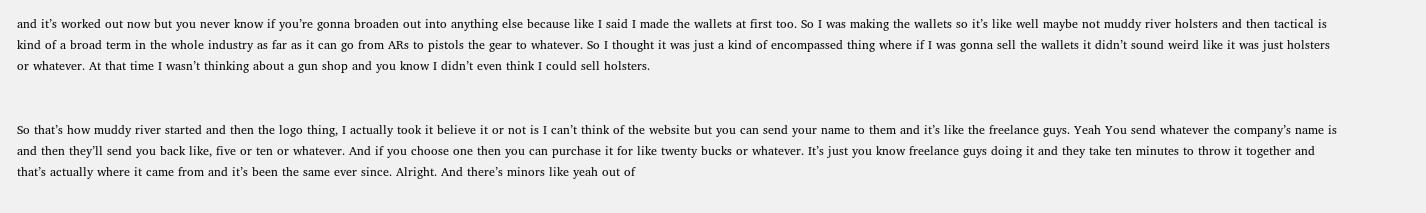and it’s worked out now but you never know if you’re gonna broaden out into anything else because like I said I made the wallets at first too. So I was making the wallets so it’s like well maybe not muddy river holsters and then tactical is kind of a broad term in the whole industry as far as it can go from ARs to pistols the gear to whatever. So I thought it was just a kind of encompassed thing where if I was gonna sell the wallets it didn’t sound weird like it was just holsters or whatever. At that time I wasn’t thinking about a gun shop and you know I didn’t even think I could sell holsters.


So that’s how muddy river started and then the logo thing, I actually took it believe it or not is I can’t think of the website but you can send your name to them and it’s like the freelance guys. Yeah You send whatever the company’s name is and then they’ll send you back like, five or ten or whatever. And if you choose one then you can purchase it for like twenty bucks or whatever. It’s just you know freelance guys doing it and they take ten minutes to throw it together and that’s actually where it came from and it’s been the same ever since. Alright. And there’s minors like yeah out of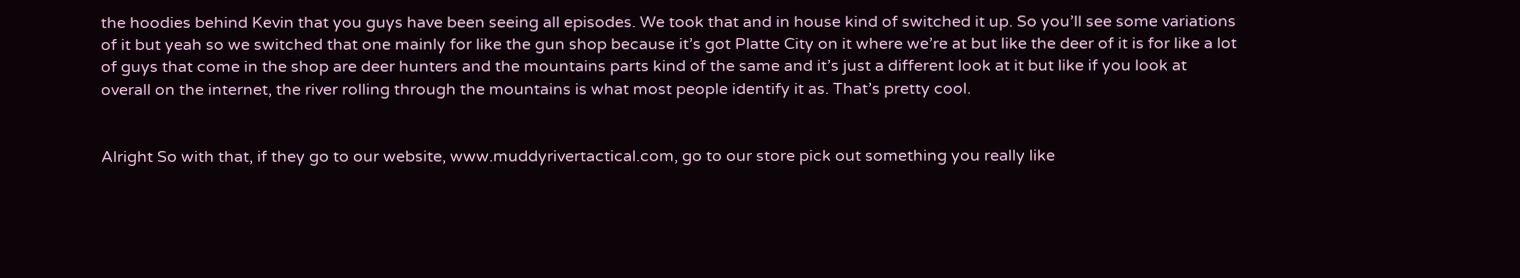the hoodies behind Kevin that you guys have been seeing all episodes. We took that and in house kind of switched it up. So you’ll see some variations of it but yeah so we switched that one mainly for like the gun shop because it’s got Platte City on it where we’re at but like the deer of it is for like a lot of guys that come in the shop are deer hunters and the mountains parts kind of the same and it’s just a different look at it but like if you look at overall on the internet, the river rolling through the mountains is what most people identify it as. That’s pretty cool.


Alright So with that, if they go to our website, www.muddyrivertactical.com, go to our store pick out something you really like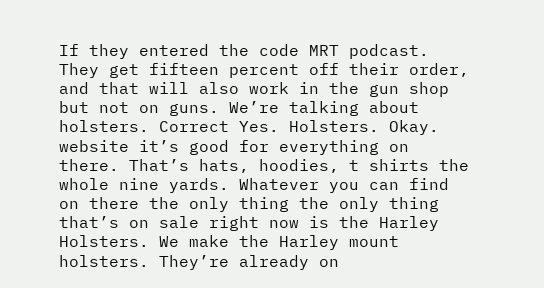If they entered the code MRT podcast. They get fifteen percent off their order, and that will also work in the gun shop but not on guns. We’re talking about holsters. Correct Yes. Holsters. Okay. website it’s good for everything on there. That’s hats, hoodies, t shirts the whole nine yards. Whatever you can find on there the only thing the only thing that’s on sale right now is the Harley Holsters. We make the Harley mount holsters. They’re already on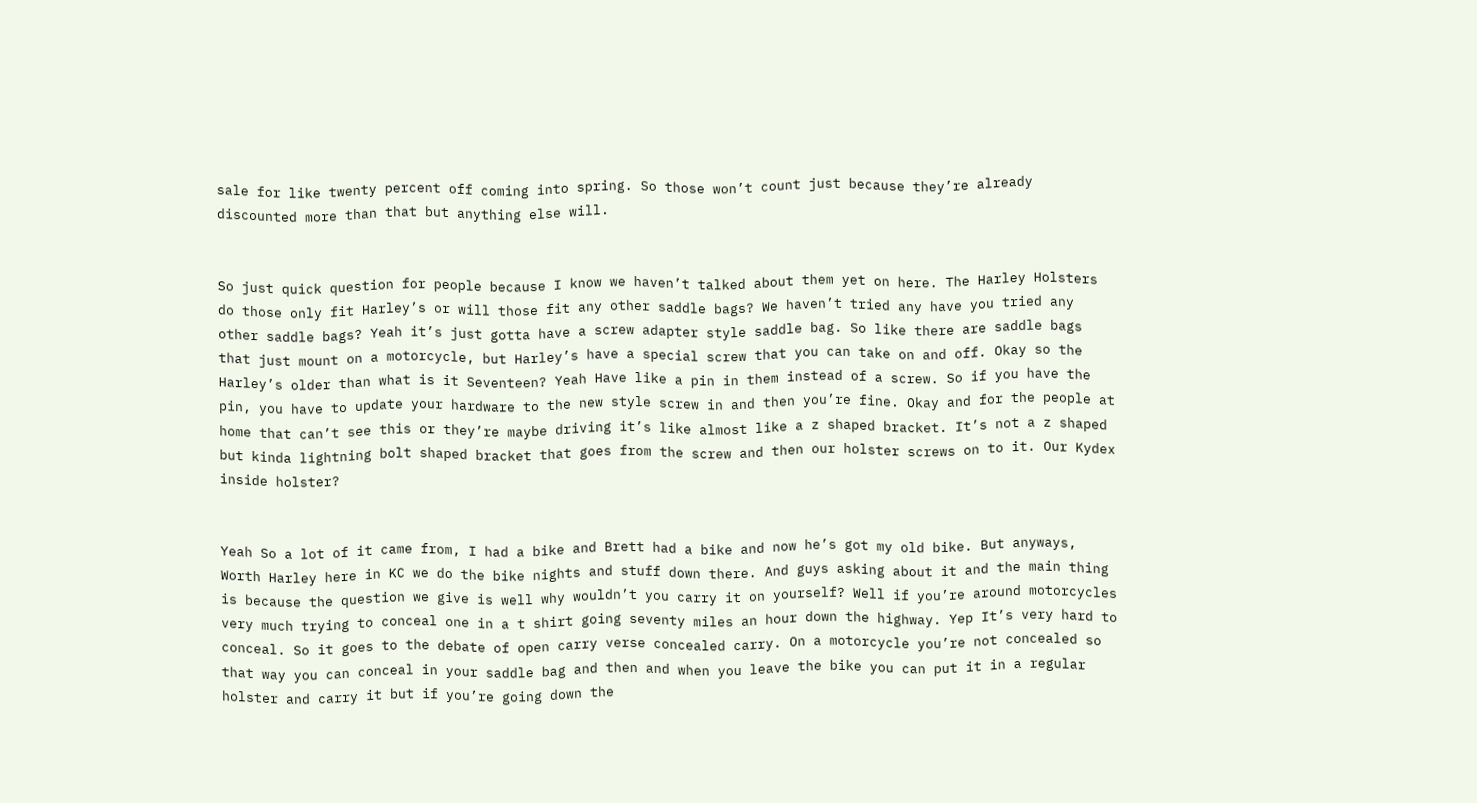sale for like twenty percent off coming into spring. So those won’t count just because they’re already discounted more than that but anything else will.


So just quick question for people because I know we haven’t talked about them yet on here. The Harley Holsters do those only fit Harley’s or will those fit any other saddle bags? We haven’t tried any have you tried any other saddle bags? Yeah it’s just gotta have a screw adapter style saddle bag. So like there are saddle bags that just mount on a motorcycle, but Harley’s have a special screw that you can take on and off. Okay so the Harley’s older than what is it Seventeen? Yeah Have like a pin in them instead of a screw. So if you have the pin, you have to update your hardware to the new style screw in and then you’re fine. Okay and for the people at home that can’t see this or they’re maybe driving it’s like almost like a z shaped bracket. It’s not a z shaped but kinda lightning bolt shaped bracket that goes from the screw and then our holster screws on to it. Our Kydex inside holster?


Yeah So a lot of it came from, I had a bike and Brett had a bike and now he’s got my old bike. But anyways, Worth Harley here in KC we do the bike nights and stuff down there. And guys asking about it and the main thing is because the question we give is well why wouldn’t you carry it on yourself? Well if you’re around motorcycles very much trying to conceal one in a t shirt going seventy miles an hour down the highway. Yep It’s very hard to conceal. So it goes to the debate of open carry verse concealed carry. On a motorcycle you’re not concealed so that way you can conceal in your saddle bag and then and when you leave the bike you can put it in a regular holster and carry it but if you’re going down the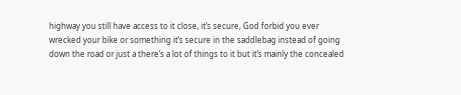highway you still have access to it close, it’s secure, God forbid you ever wrecked your bike or something it’s secure in the saddlebag instead of going down the road or just a there’s a lot of things to it but it’s mainly the concealed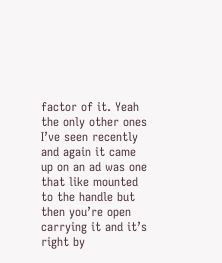factor of it. Yeah the only other ones I’ve seen recently and again it came up on an ad was one that like mounted to the handle but then you’re open carrying it and it’s right by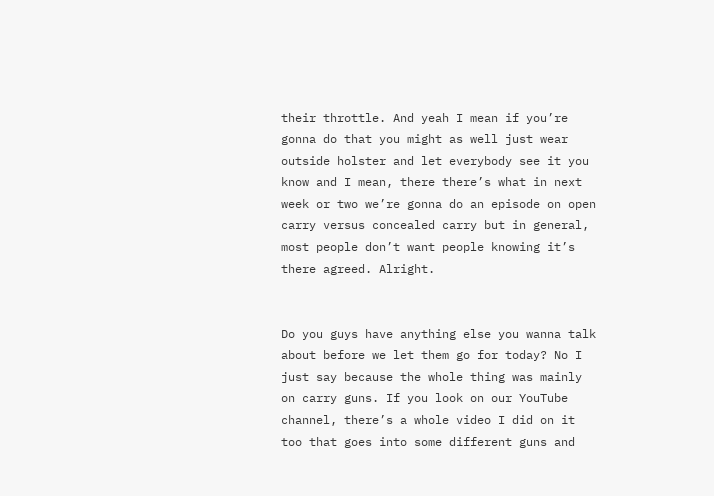their throttle. And yeah I mean if you’re gonna do that you might as well just wear outside holster and let everybody see it you know and I mean, there there’s what in next week or two we’re gonna do an episode on open carry versus concealed carry but in general, most people don’t want people knowing it’s there agreed. Alright.


Do you guys have anything else you wanna talk about before we let them go for today? No I just say because the whole thing was mainly on carry guns. If you look on our YouTube channel, there’s a whole video I did on it too that goes into some different guns and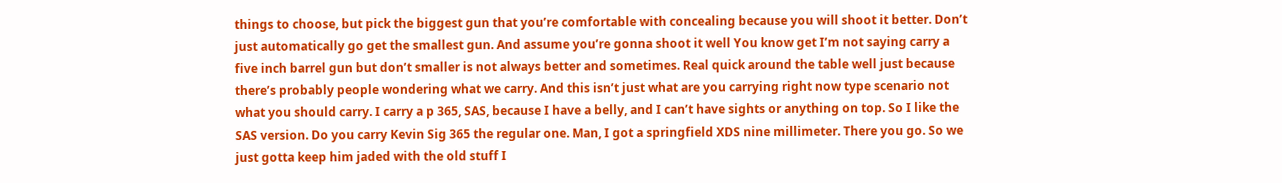things to choose, but pick the biggest gun that you’re comfortable with concealing because you will shoot it better. Don’t just automatically go get the smallest gun. And assume you’re gonna shoot it well You know get I’m not saying carry a five inch barrel gun but don’t smaller is not always better and sometimes. Real quick around the table well just because there’s probably people wondering what we carry. And this isn’t just what are you carrying right now type scenario not what you should carry. I carry a p 365, SAS, because I have a belly, and I can’t have sights or anything on top. So I like the SAS version. Do you carry Kevin Sig 365 the regular one. Man, I got a springfield XDS nine millimeter. There you go. So we just gotta keep him jaded with the old stuff I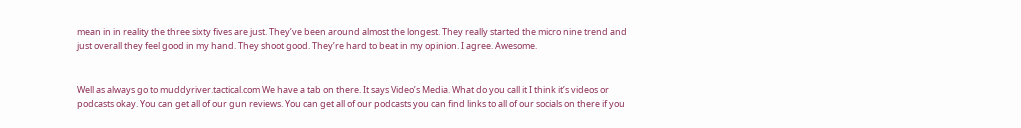mean in in reality the three sixty fives are just. They’ve been around almost the longest. They really started the micro nine trend and just overall they feel good in my hand. They shoot good. They’re hard to beat in my opinion. I agree. Awesome.


Well as always go to muddyriver.tactical.com We have a tab on there. It says Video’s Media. What do you call it I think it’s videos or podcasts okay. You can get all of our gun reviews. You can get all of our podcasts you can find links to all of our socials on there if you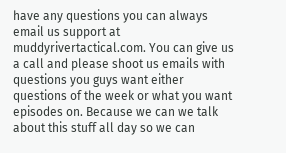have any questions you can always email us support at muddyrivertactical.com. You can give us a call and please shoot us emails with questions you guys want either questions of the week or what you want episodes on. Because we can we talk about this stuff all day so we can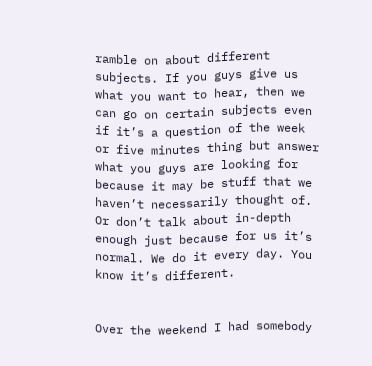ramble on about different subjects. If you guys give us what you want to hear, then we can go on certain subjects even if it’s a question of the week or five minutes thing but answer what you guys are looking for because it may be stuff that we haven’t necessarily thought of. Or don’t talk about in-depth enough just because for us it’s normal. We do it every day. You know it’s different.


Over the weekend I had somebody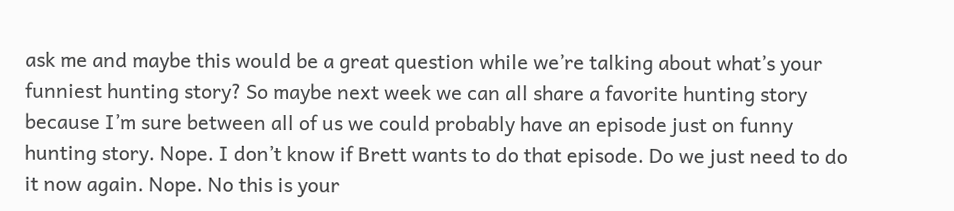ask me and maybe this would be a great question while we’re talking about what’s your funniest hunting story? So maybe next week we can all share a favorite hunting story because I’m sure between all of us we could probably have an episode just on funny hunting story. Nope. I don’t know if Brett wants to do that episode. Do we just need to do it now again. Nope. No this is your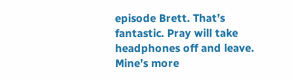episode Brett. That’s fantastic. Pray will take headphones off and leave. Mine’s more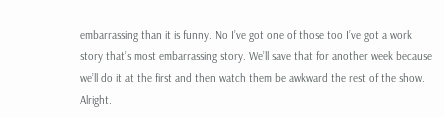embarrassing than it is funny. No I’ve got one of those too I’ve got a work story that’s most embarrassing story. We’ll save that for another week because we’ll do it at the first and then watch them be awkward the rest of the show. Alright.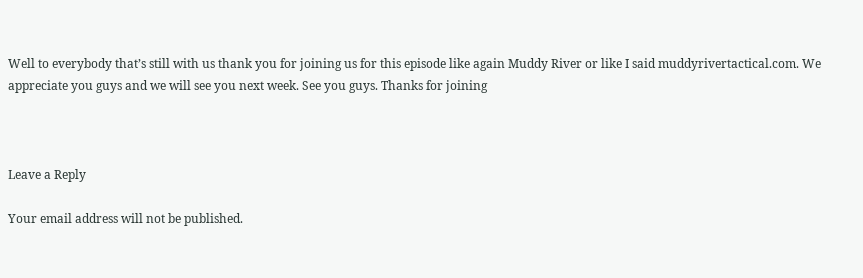Well to everybody that’s still with us thank you for joining us for this episode like again Muddy River or like I said muddyrivertactical.com. We appreciate you guys and we will see you next week. See you guys. Thanks for joining



Leave a Reply

Your email address will not be published.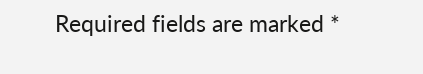Required fields are marked *